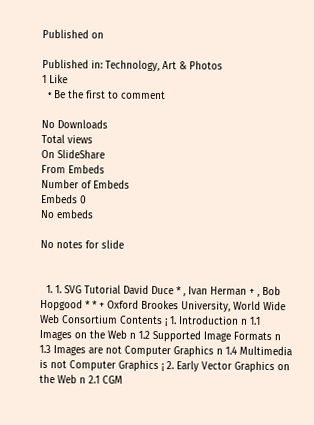Published on

Published in: Technology, Art & Photos
1 Like
  • Be the first to comment

No Downloads
Total views
On SlideShare
From Embeds
Number of Embeds
Embeds 0
No embeds

No notes for slide


  1. 1. SVG Tutorial David Duce * , Ivan Herman + , Bob Hopgood * * + Oxford Brookes University, World Wide Web Consortium Contents ¡ 1. Introduction n 1.1 Images on the Web n 1.2 Supported Image Formats n 1.3 Images are not Computer Graphics n 1.4 Multimedia is not Computer Graphics ¡ 2. Early Vector Graphics on the Web n 2.1 CGM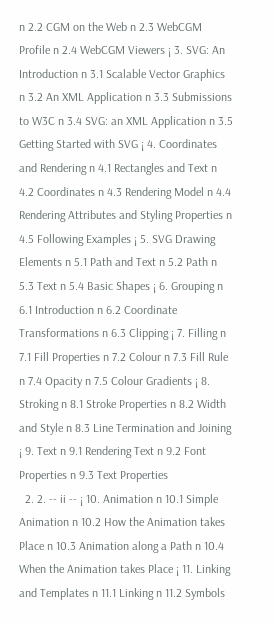n 2.2 CGM on the Web n 2.3 WebCGM Profile n 2.4 WebCGM Viewers ¡ 3. SVG: An Introduction n 3.1 Scalable Vector Graphics n 3.2 An XML Application n 3.3 Submissions to W3C n 3.4 SVG: an XML Application n 3.5 Getting Started with SVG ¡ 4. Coordinates and Rendering n 4.1 Rectangles and Text n 4.2 Coordinates n 4.3 Rendering Model n 4.4 Rendering Attributes and Styling Properties n 4.5 Following Examples ¡ 5. SVG Drawing Elements n 5.1 Path and Text n 5.2 Path n 5.3 Text n 5.4 Basic Shapes ¡ 6. Grouping n 6.1 Introduction n 6.2 Coordinate Transformations n 6.3 Clipping ¡ 7. Filling n 7.1 Fill Properties n 7.2 Colour n 7.3 Fill Rule n 7.4 Opacity n 7.5 Colour Gradients ¡ 8. Stroking n 8.1 Stroke Properties n 8.2 Width and Style n 8.3 Line Termination and Joining ¡ 9. Text n 9.1 Rendering Text n 9.2 Font Properties n 9.3 Text Properties
  2. 2. -- ii -- ¡ 10. Animation n 10.1 Simple Animation n 10.2 How the Animation takes Place n 10.3 Animation along a Path n 10.4 When the Animation takes Place ¡ 11. Linking and Templates n 11.1 Linking n 11.2 Symbols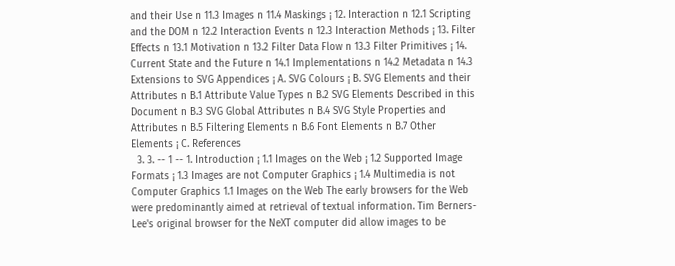and their Use n 11.3 Images n 11.4 Maskings ¡ 12. Interaction n 12.1 Scripting and the DOM n 12.2 Interaction Events n 12.3 Interaction Methods ¡ 13. Filter Effects n 13.1 Motivation n 13.2 Filter Data Flow n 13.3 Filter Primitives ¡ 14. Current State and the Future n 14.1 Implementations n 14.2 Metadata n 14.3 Extensions to SVG Appendices ¡ A. SVG Colours ¡ B. SVG Elements and their Attributes n B.1 Attribute Value Types n B.2 SVG Elements Described in this Document n B.3 SVG Global Attributes n B.4 SVG Style Properties and Attributes n B.5 Filtering Elements n B.6 Font Elements n B.7 Other Elements ¡ C. References
  3. 3. -- 1 -- 1. Introduction ¡ 1.1 Images on the Web ¡ 1.2 Supported Image Formats ¡ 1.3 Images are not Computer Graphics ¡ 1.4 Multimedia is not Computer Graphics 1.1 Images on the Web The early browsers for the Web were predominantly aimed at retrieval of textual information. Tim Berners-Lee's original browser for the NeXT computer did allow images to be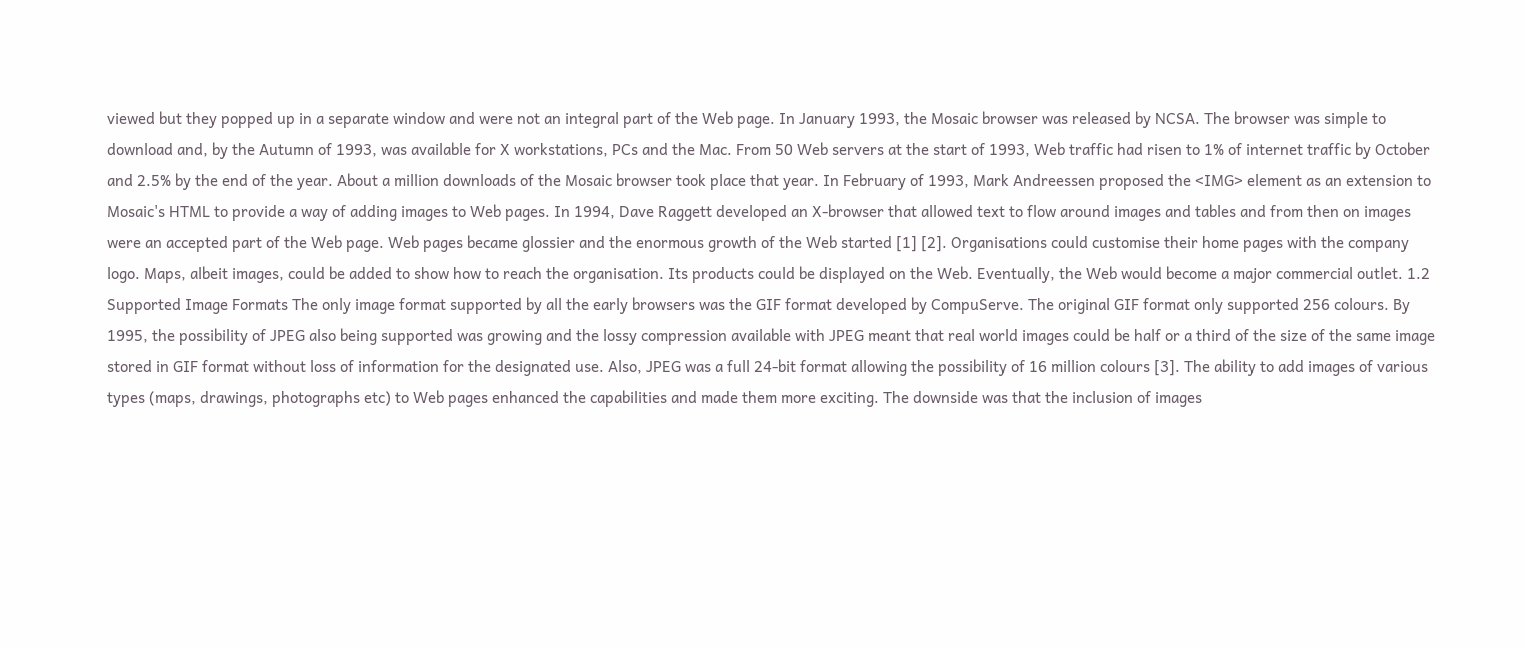viewed but they popped up in a separate window and were not an integral part of the Web page. In January 1993, the Mosaic browser was released by NCSA. The browser was simple to download and, by the Autumn of 1993, was available for X workstations, PCs and the Mac. From 50 Web servers at the start of 1993, Web traffic had risen to 1% of internet traffic by October and 2.5% by the end of the year. About a million downloads of the Mosaic browser took place that year. In February of 1993, Mark Andreessen proposed the <IMG> element as an extension to Mosaic's HTML to provide a way of adding images to Web pages. In 1994, Dave Raggett developed an X-browser that allowed text to flow around images and tables and from then on images were an accepted part of the Web page. Web pages became glossier and the enormous growth of the Web started [1] [2]. Organisations could customise their home pages with the company logo. Maps, albeit images, could be added to show how to reach the organisation. Its products could be displayed on the Web. Eventually, the Web would become a major commercial outlet. 1.2 Supported Image Formats The only image format supported by all the early browsers was the GIF format developed by CompuServe. The original GIF format only supported 256 colours. By 1995, the possibility of JPEG also being supported was growing and the lossy compression available with JPEG meant that real world images could be half or a third of the size of the same image stored in GIF format without loss of information for the designated use. Also, JPEG was a full 24-bit format allowing the possibility of 16 million colours [3]. The ability to add images of various types (maps, drawings, photographs etc) to Web pages enhanced the capabilities and made them more exciting. The downside was that the inclusion of images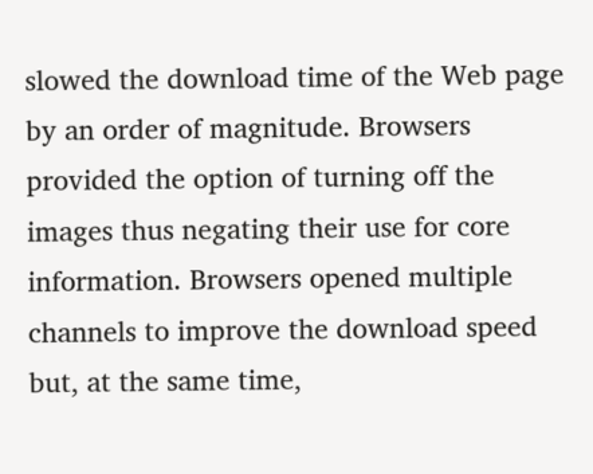slowed the download time of the Web page by an order of magnitude. Browsers provided the option of turning off the images thus negating their use for core information. Browsers opened multiple channels to improve the download speed but, at the same time,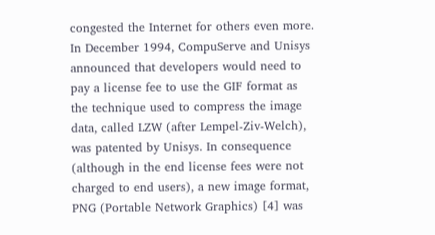congested the Internet for others even more. In December 1994, CompuServe and Unisys announced that developers would need to pay a license fee to use the GIF format as the technique used to compress the image data, called LZW (after Lempel-Ziv-Welch), was patented by Unisys. In consequence (although in the end license fees were not charged to end users), a new image format, PNG (Portable Network Graphics) [4] was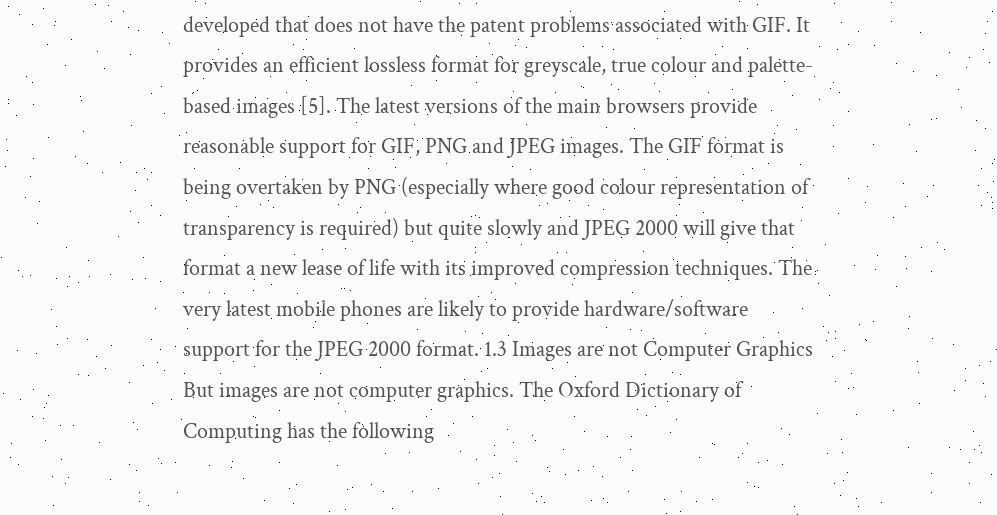developed that does not have the patent problems associated with GIF. It provides an efficient lossless format for greyscale, true colour and palette-based images [5]. The latest versions of the main browsers provide reasonable support for GIF, PNG and JPEG images. The GIF format is being overtaken by PNG (especially where good colour representation of transparency is required) but quite slowly and JPEG 2000 will give that format a new lease of life with its improved compression techniques. The very latest mobile phones are likely to provide hardware/software support for the JPEG 2000 format. 1.3 Images are not Computer Graphics But images are not computer graphics. The Oxford Dictionary of Computing has the following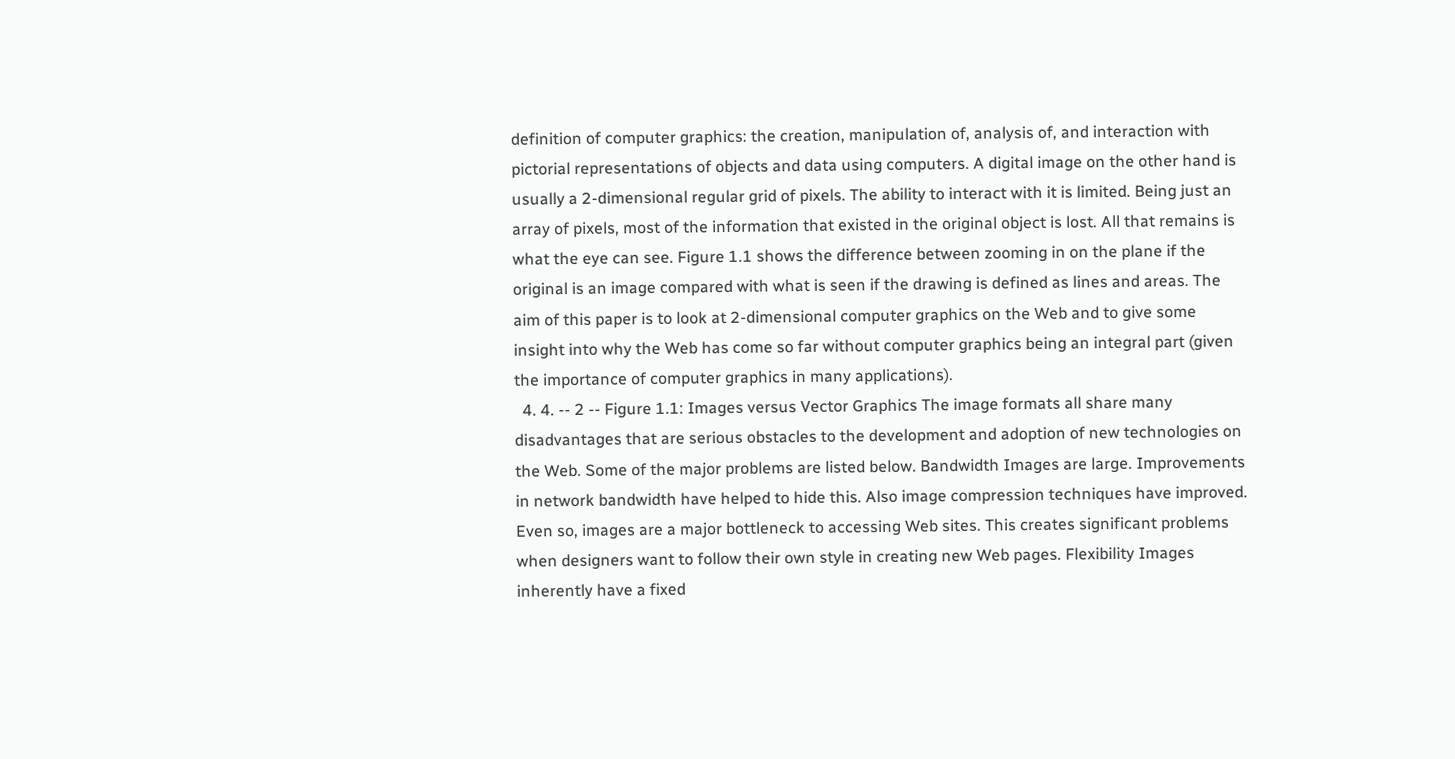definition of computer graphics: the creation, manipulation of, analysis of, and interaction with pictorial representations of objects and data using computers. A digital image on the other hand is usually a 2-dimensional regular grid of pixels. The ability to interact with it is limited. Being just an array of pixels, most of the information that existed in the original object is lost. All that remains is what the eye can see. Figure 1.1 shows the difference between zooming in on the plane if the original is an image compared with what is seen if the drawing is defined as lines and areas. The aim of this paper is to look at 2-dimensional computer graphics on the Web and to give some insight into why the Web has come so far without computer graphics being an integral part (given the importance of computer graphics in many applications).
  4. 4. -- 2 -- Figure 1.1: Images versus Vector Graphics The image formats all share many disadvantages that are serious obstacles to the development and adoption of new technologies on the Web. Some of the major problems are listed below. Bandwidth Images are large. Improvements in network bandwidth have helped to hide this. Also image compression techniques have improved. Even so, images are a major bottleneck to accessing Web sites. This creates significant problems when designers want to follow their own style in creating new Web pages. Flexibility Images inherently have a fixed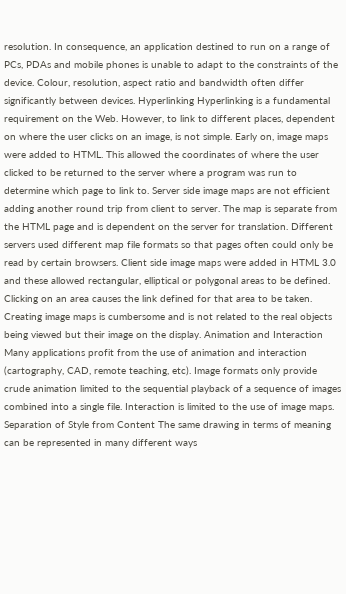resolution. In consequence, an application destined to run on a range of PCs, PDAs and mobile phones is unable to adapt to the constraints of the device. Colour, resolution, aspect ratio and bandwidth often differ significantly between devices. Hyperlinking Hyperlinking is a fundamental requirement on the Web. However, to link to different places, dependent on where the user clicks on an image, is not simple. Early on, image maps were added to HTML. This allowed the coordinates of where the user clicked to be returned to the server where a program was run to determine which page to link to. Server side image maps are not efficient adding another round trip from client to server. The map is separate from the HTML page and is dependent on the server for translation. Different servers used different map file formats so that pages often could only be read by certain browsers. Client side image maps were added in HTML 3.0 and these allowed rectangular, elliptical or polygonal areas to be defined. Clicking on an area causes the link defined for that area to be taken. Creating image maps is cumbersome and is not related to the real objects being viewed but their image on the display. Animation and Interaction Many applications profit from the use of animation and interaction (cartography, CAD, remote teaching, etc). Image formats only provide crude animation limited to the sequential playback of a sequence of images combined into a single file. Interaction is limited to the use of image maps. Separation of Style from Content The same drawing in terms of meaning can be represented in many different ways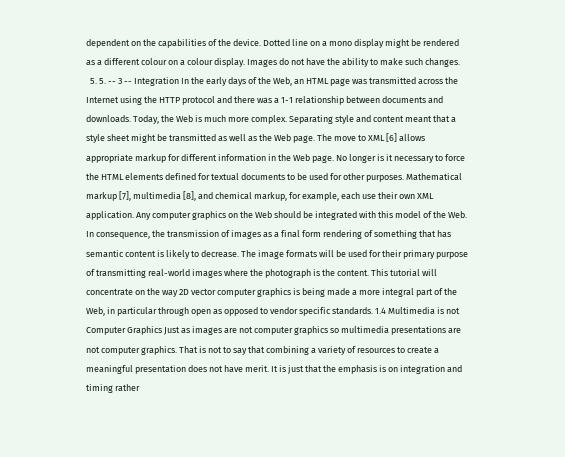dependent on the capabilities of the device. Dotted line on a mono display might be rendered as a different colour on a colour display. Images do not have the ability to make such changes.
  5. 5. -- 3 -- Integration In the early days of the Web, an HTML page was transmitted across the Internet using the HTTP protocol and there was a 1-1 relationship between documents and downloads. Today, the Web is much more complex. Separating style and content meant that a style sheet might be transmitted as well as the Web page. The move to XML [6] allows appropriate markup for different information in the Web page. No longer is it necessary to force the HTML elements defined for textual documents to be used for other purposes. Mathematical markup [7], multimedia [8], and chemical markup, for example, each use their own XML application. Any computer graphics on the Web should be integrated with this model of the Web. In consequence, the transmission of images as a final form rendering of something that has semantic content is likely to decrease. The image formats will be used for their primary purpose of transmitting real-world images where the photograph is the content. This tutorial will concentrate on the way 2D vector computer graphics is being made a more integral part of the Web, in particular through open as opposed to vendor specific standards. 1.4 Multimedia is not Computer Graphics Just as images are not computer graphics so multimedia presentations are not computer graphics. That is not to say that combining a variety of resources to create a meaningful presentation does not have merit. It is just that the emphasis is on integration and timing rather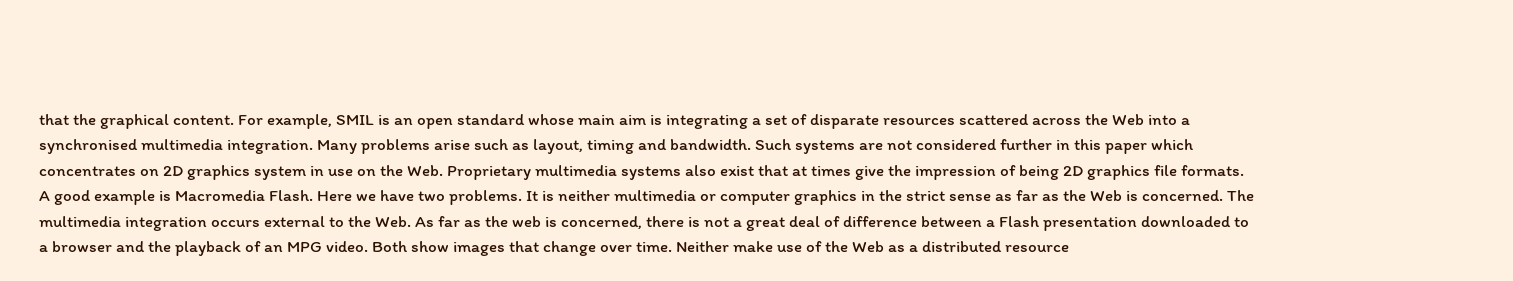that the graphical content. For example, SMIL is an open standard whose main aim is integrating a set of disparate resources scattered across the Web into a synchronised multimedia integration. Many problems arise such as layout, timing and bandwidth. Such systems are not considered further in this paper which concentrates on 2D graphics system in use on the Web. Proprietary multimedia systems also exist that at times give the impression of being 2D graphics file formats. A good example is Macromedia Flash. Here we have two problems. It is neither multimedia or computer graphics in the strict sense as far as the Web is concerned. The multimedia integration occurs external to the Web. As far as the web is concerned, there is not a great deal of difference between a Flash presentation downloaded to a browser and the playback of an MPG video. Both show images that change over time. Neither make use of the Web as a distributed resource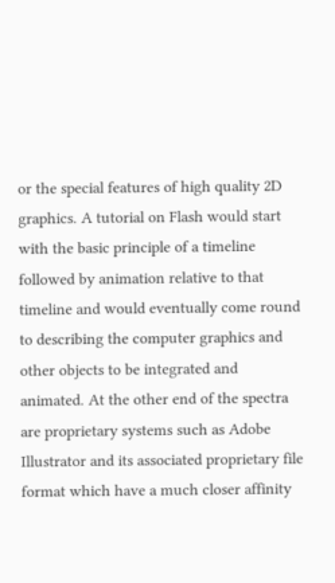or the special features of high quality 2D graphics. A tutorial on Flash would start with the basic principle of a timeline followed by animation relative to that timeline and would eventually come round to describing the computer graphics and other objects to be integrated and animated. At the other end of the spectra are proprietary systems such as Adobe Illustrator and its associated proprietary file format which have a much closer affinity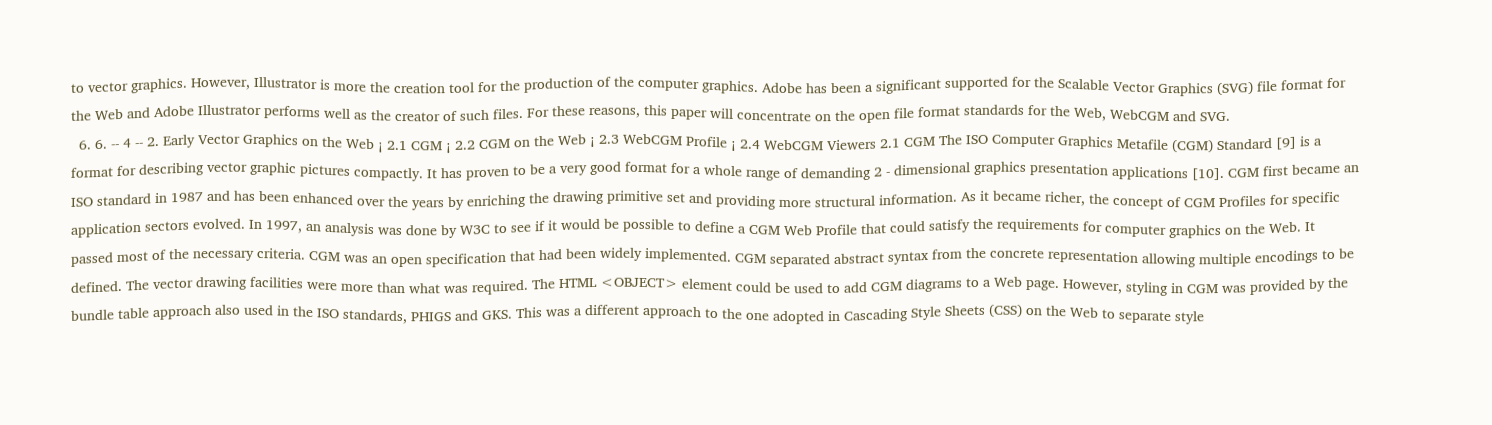to vector graphics. However, Illustrator is more the creation tool for the production of the computer graphics. Adobe has been a significant supported for the Scalable Vector Graphics (SVG) file format for the Web and Adobe Illustrator performs well as the creator of such files. For these reasons, this paper will concentrate on the open file format standards for the Web, WebCGM and SVG.
  6. 6. -- 4 -- 2. Early Vector Graphics on the Web ¡ 2.1 CGM ¡ 2.2 CGM on the Web ¡ 2.3 WebCGM Profile ¡ 2.4 WebCGM Viewers 2.1 CGM The ISO Computer Graphics Metafile (CGM) Standard [9] is a format for describing vector graphic pictures compactly. It has proven to be a very good format for a whole range of demanding 2 - dimensional graphics presentation applications [10]. CGM first became an ISO standard in 1987 and has been enhanced over the years by enriching the drawing primitive set and providing more structural information. As it became richer, the concept of CGM Profiles for specific application sectors evolved. In 1997, an analysis was done by W3C to see if it would be possible to define a CGM Web Profile that could satisfy the requirements for computer graphics on the Web. It passed most of the necessary criteria. CGM was an open specification that had been widely implemented. CGM separated abstract syntax from the concrete representation allowing multiple encodings to be defined. The vector drawing facilities were more than what was required. The HTML <OBJECT> element could be used to add CGM diagrams to a Web page. However, styling in CGM was provided by the bundle table approach also used in the ISO standards, PHIGS and GKS. This was a different approach to the one adopted in Cascading Style Sheets (CSS) on the Web to separate style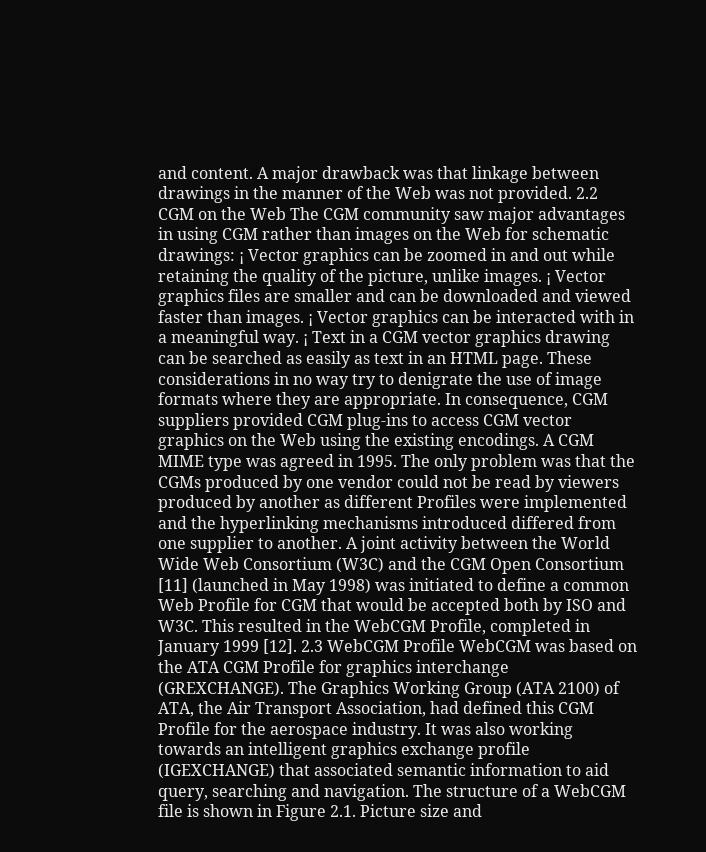and content. A major drawback was that linkage between drawings in the manner of the Web was not provided. 2.2 CGM on the Web The CGM community saw major advantages in using CGM rather than images on the Web for schematic drawings: ¡ Vector graphics can be zoomed in and out while retaining the quality of the picture, unlike images. ¡ Vector graphics files are smaller and can be downloaded and viewed faster than images. ¡ Vector graphics can be interacted with in a meaningful way. ¡ Text in a CGM vector graphics drawing can be searched as easily as text in an HTML page. These considerations in no way try to denigrate the use of image formats where they are appropriate. In consequence, CGM suppliers provided CGM plug-ins to access CGM vector graphics on the Web using the existing encodings. A CGM MIME type was agreed in 1995. The only problem was that the CGMs produced by one vendor could not be read by viewers produced by another as different Profiles were implemented and the hyperlinking mechanisms introduced differed from one supplier to another. A joint activity between the World Wide Web Consortium (W3C) and the CGM Open Consortium [11] (launched in May 1998) was initiated to define a common Web Profile for CGM that would be accepted both by ISO and W3C. This resulted in the WebCGM Profile, completed in January 1999 [12]. 2.3 WebCGM Profile WebCGM was based on the ATA CGM Profile for graphics interchange (GREXCHANGE). The Graphics Working Group (ATA 2100) of ATA, the Air Transport Association, had defined this CGM Profile for the aerospace industry. It was also working towards an intelligent graphics exchange profile (IGEXCHANGE) that associated semantic information to aid query, searching and navigation. The structure of a WebCGM file is shown in Figure 2.1. Picture size and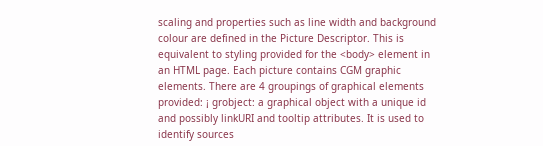scaling and properties such as line width and background colour are defined in the Picture Descriptor. This is equivalent to styling provided for the <body> element in an HTML page. Each picture contains CGM graphic elements. There are 4 groupings of graphical elements provided: ¡ grobject: a graphical object with a unique id and possibly linkURI and tooltip attributes. It is used to identify sources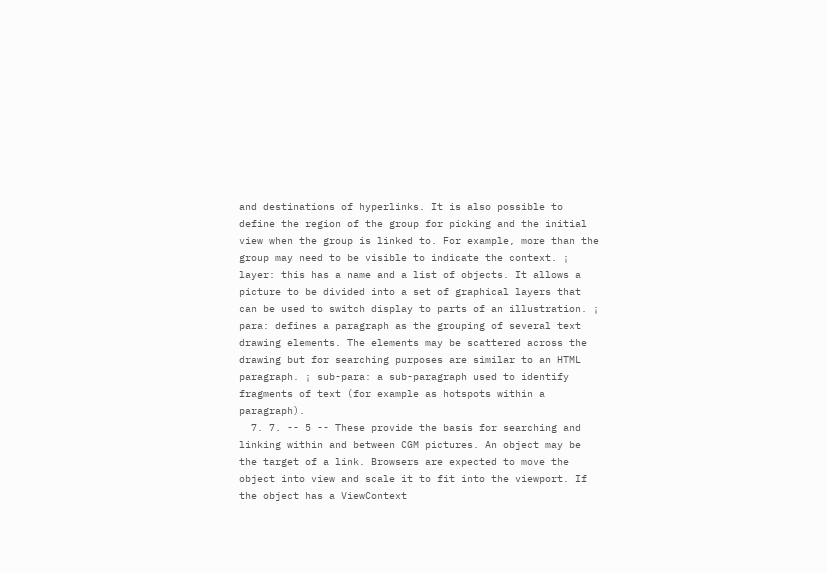and destinations of hyperlinks. It is also possible to define the region of the group for picking and the initial view when the group is linked to. For example, more than the group may need to be visible to indicate the context. ¡ layer: this has a name and a list of objects. It allows a picture to be divided into a set of graphical layers that can be used to switch display to parts of an illustration. ¡ para: defines a paragraph as the grouping of several text drawing elements. The elements may be scattered across the drawing but for searching purposes are similar to an HTML paragraph. ¡ sub-para: a sub-paragraph used to identify fragments of text (for example as hotspots within a paragraph).
  7. 7. -- 5 -- These provide the basis for searching and linking within and between CGM pictures. An object may be the target of a link. Browsers are expected to move the object into view and scale it to fit into the viewport. If the object has a ViewContext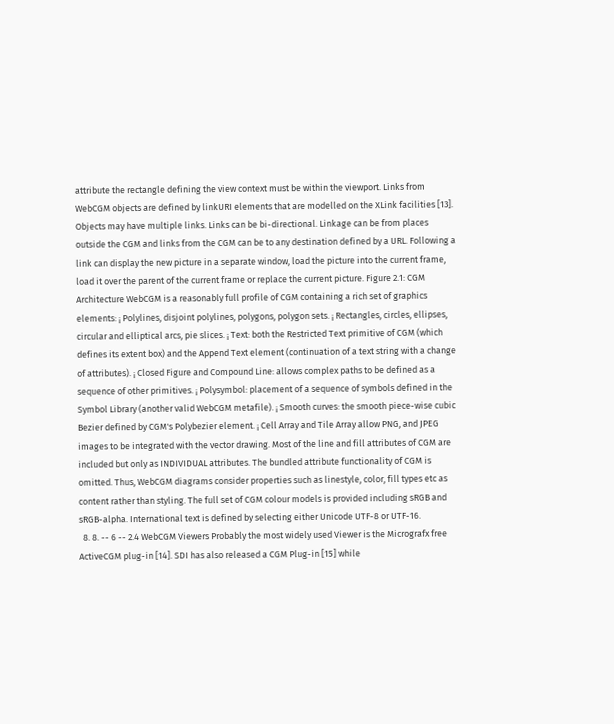attribute the rectangle defining the view context must be within the viewport. Links from WebCGM objects are defined by linkURI elements that are modelled on the XLink facilities [13]. Objects may have multiple links. Links can be bi-directional. Linkage can be from places outside the CGM and links from the CGM can be to any destination defined by a URL. Following a link can display the new picture in a separate window, load the picture into the current frame, load it over the parent of the current frame or replace the current picture. Figure 2.1: CGM Architecture WebCGM is a reasonably full profile of CGM containing a rich set of graphics elements: ¡ Polylines, disjoint polylines, polygons, polygon sets. ¡ Rectangles, circles, ellipses, circular and elliptical arcs, pie slices. ¡ Text: both the Restricted Text primitive of CGM (which defines its extent box) and the Append Text element (continuation of a text string with a change of attributes). ¡ Closed Figure and Compound Line: allows complex paths to be defined as a sequence of other primitives. ¡ Polysymbol: placement of a sequence of symbols defined in the Symbol Library (another valid WebCGM metafile). ¡ Smooth curves: the smooth piece-wise cubic Bezier defined by CGM's Polybezier element. ¡ Cell Array and Tile Array allow PNG, and JPEG images to be integrated with the vector drawing. Most of the line and fill attributes of CGM are included but only as INDIVIDUAL attributes. The bundled attribute functionality of CGM is omitted. Thus, WebCGM diagrams consider properties such as linestyle, color, fill types etc as content rather than styling. The full set of CGM colour models is provided including sRGB and sRGB-alpha. International text is defined by selecting either Unicode UTF-8 or UTF-16.
  8. 8. -- 6 -- 2.4 WebCGM Viewers Probably the most widely used Viewer is the Micrografx free ActiveCGM plug-in [14]. SDI has also released a CGM Plug-in [15] while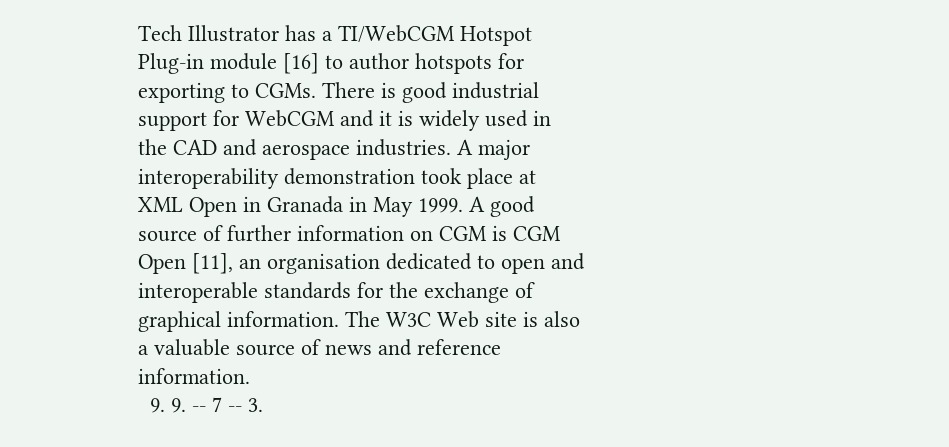Tech Illustrator has a TI/WebCGM Hotspot Plug-in module [16] to author hotspots for exporting to CGMs. There is good industrial support for WebCGM and it is widely used in the CAD and aerospace industries. A major interoperability demonstration took place at XML Open in Granada in May 1999. A good source of further information on CGM is CGM Open [11], an organisation dedicated to open and interoperable standards for the exchange of graphical information. The W3C Web site is also a valuable source of news and reference information.
  9. 9. -- 7 -- 3.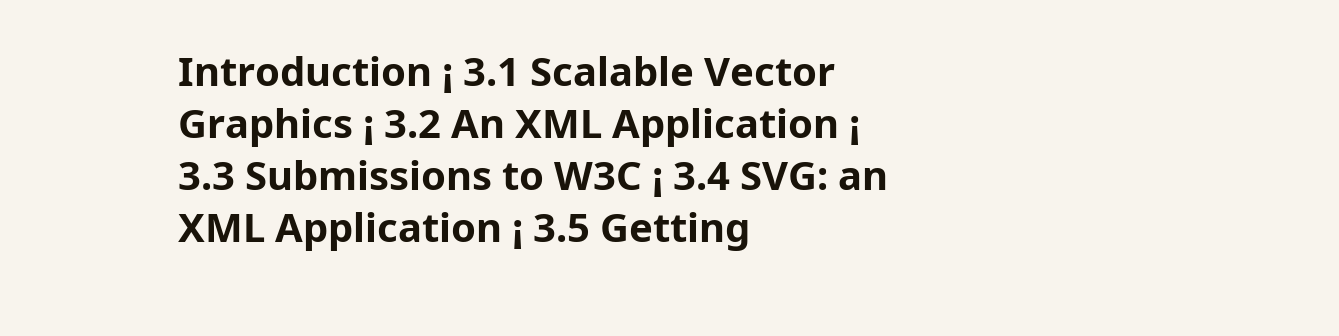Introduction ¡ 3.1 Scalable Vector Graphics ¡ 3.2 An XML Application ¡ 3.3 Submissions to W3C ¡ 3.4 SVG: an XML Application ¡ 3.5 Getting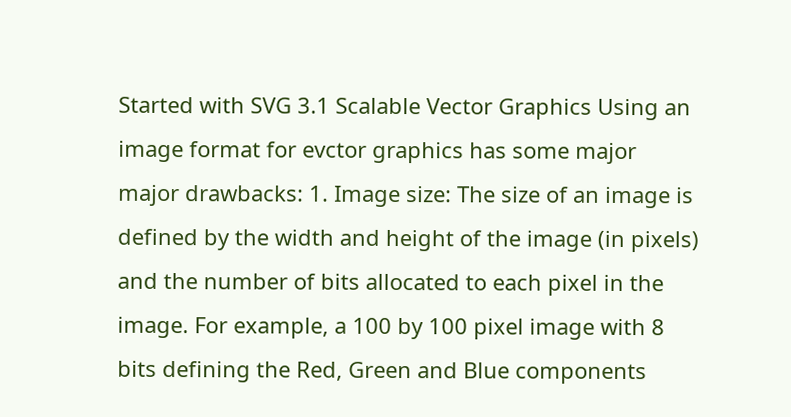Started with SVG 3.1 Scalable Vector Graphics Using an image format for evctor graphics has some major major drawbacks: 1. Image size: The size of an image is defined by the width and height of the image (in pixels) and the number of bits allocated to each pixel in the image. For example, a 100 by 100 pixel image with 8 bits defining the Red, Green and Blue components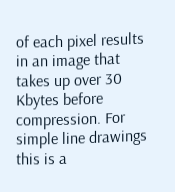of each pixel results in an image that takes up over 30 Kbytes before compression. For simple line drawings this is a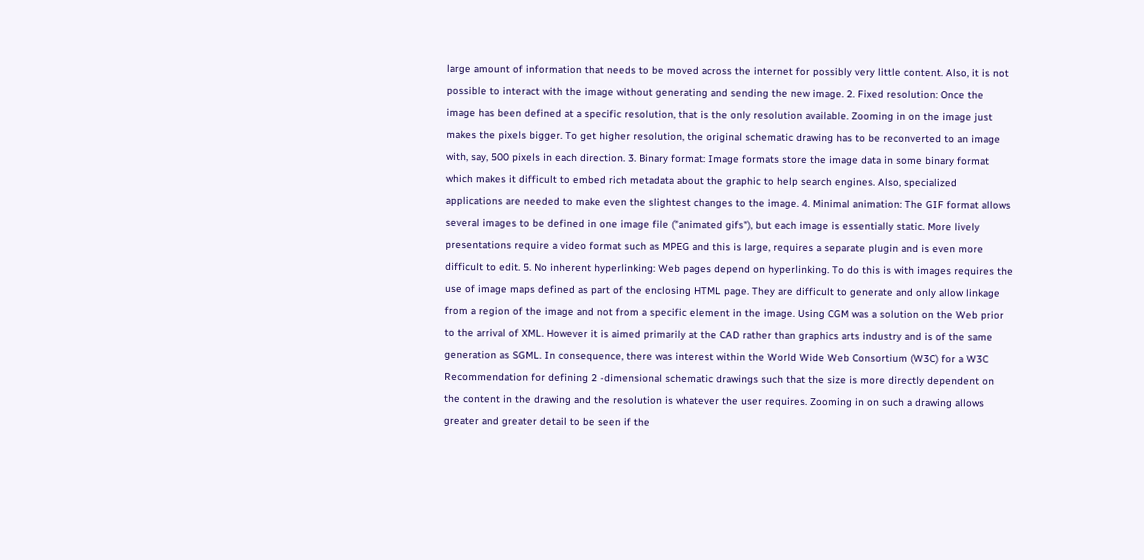large amount of information that needs to be moved across the internet for possibly very little content. Also, it is not possible to interact with the image without generating and sending the new image. 2. Fixed resolution: Once the image has been defined at a specific resolution, that is the only resolution available. Zooming in on the image just makes the pixels bigger. To get higher resolution, the original schematic drawing has to be reconverted to an image with, say, 500 pixels in each direction. 3. Binary format: Image formats store the image data in some binary format which makes it difficult to embed rich metadata about the graphic to help search engines. Also, specialized applications are needed to make even the slightest changes to the image. 4. Minimal animation: The GIF format allows several images to be defined in one image file ("animated gifs"), but each image is essentially static. More lively presentations require a video format such as MPEG and this is large, requires a separate plugin and is even more difficult to edit. 5. No inherent hyperlinking: Web pages depend on hyperlinking. To do this is with images requires the use of image maps defined as part of the enclosing HTML page. They are difficult to generate and only allow linkage from a region of the image and not from a specific element in the image. Using CGM was a solution on the Web prior to the arrival of XML. However it is aimed primarily at the CAD rather than graphics arts industry and is of the same generation as SGML. In consequence, there was interest within the World Wide Web Consortium (W3C) for a W3C Recommendation for defining 2 -dimensional schematic drawings such that the size is more directly dependent on the content in the drawing and the resolution is whatever the user requires. Zooming in on such a drawing allows greater and greater detail to be seen if the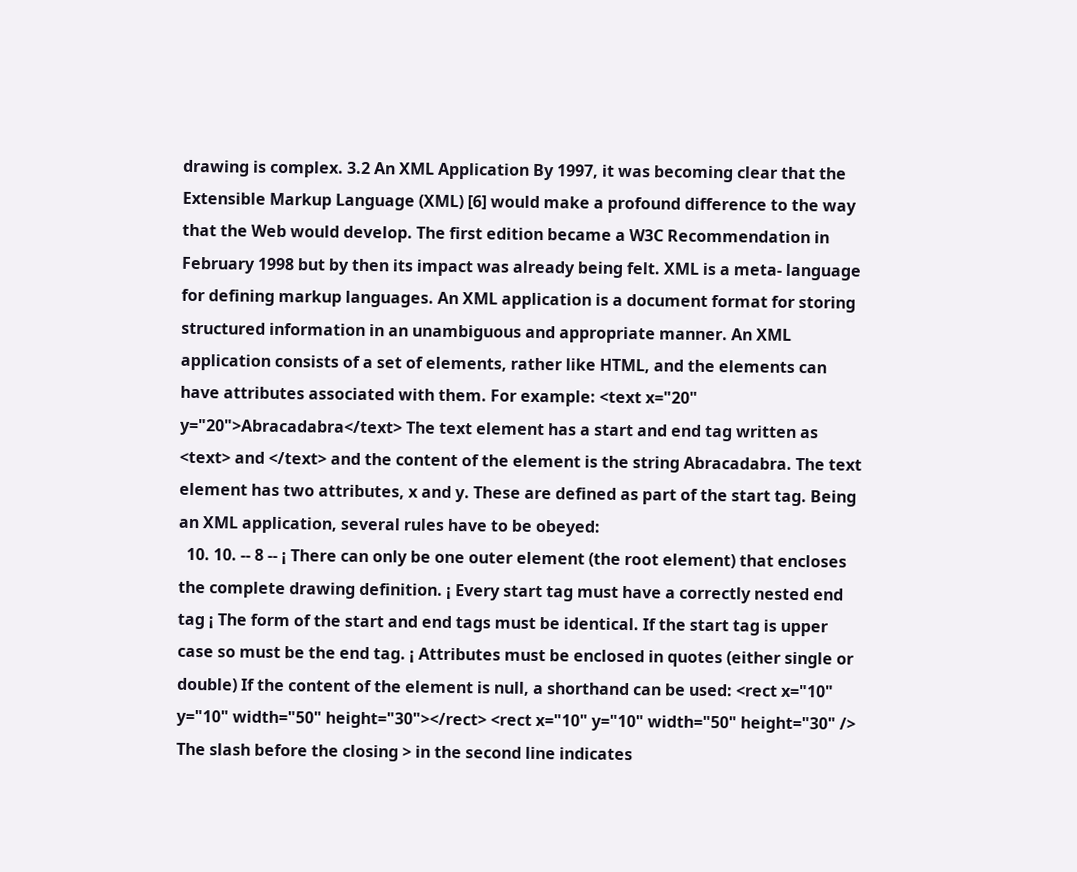drawing is complex. 3.2 An XML Application By 1997, it was becoming clear that the Extensible Markup Language (XML) [6] would make a profound difference to the way that the Web would develop. The first edition became a W3C Recommendation in February 1998 but by then its impact was already being felt. XML is a meta- language for defining markup languages. An XML application is a document format for storing structured information in an unambiguous and appropriate manner. An XML application consists of a set of elements, rather like HTML, and the elements can have attributes associated with them. For example: <text x="20" y="20">Abracadabra</text> The text element has a start and end tag written as <text> and </text> and the content of the element is the string Abracadabra. The text element has two attributes, x and y. These are defined as part of the start tag. Being an XML application, several rules have to be obeyed:
  10. 10. -- 8 -- ¡ There can only be one outer element (the root element) that encloses the complete drawing definition. ¡ Every start tag must have a correctly nested end tag ¡ The form of the start and end tags must be identical. If the start tag is upper case so must be the end tag. ¡ Attributes must be enclosed in quotes (either single or double) If the content of the element is null, a shorthand can be used: <rect x="10" y="10" width="50" height="30"></rect> <rect x="10" y="10" width="50" height="30" /> The slash before the closing > in the second line indicates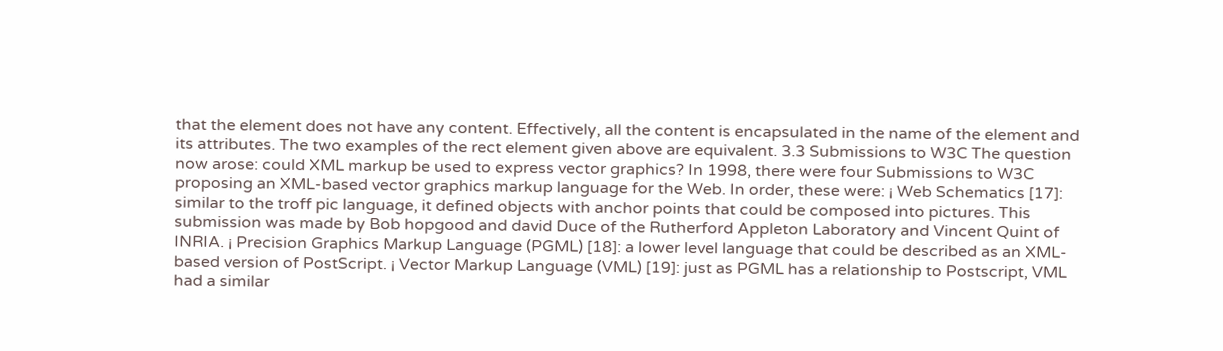that the element does not have any content. Effectively, all the content is encapsulated in the name of the element and its attributes. The two examples of the rect element given above are equivalent. 3.3 Submissions to W3C The question now arose: could XML markup be used to express vector graphics? In 1998, there were four Submissions to W3C proposing an XML-based vector graphics markup language for the Web. In order, these were: ¡ Web Schematics [17]: similar to the troff pic language, it defined objects with anchor points that could be composed into pictures. This submission was made by Bob hopgood and david Duce of the Rutherford Appleton Laboratory and Vincent Quint of INRIA. ¡ Precision Graphics Markup Language (PGML) [18]: a lower level language that could be described as an XML-based version of PostScript. ¡ Vector Markup Language (VML) [19]: just as PGML has a relationship to Postscript, VML had a similar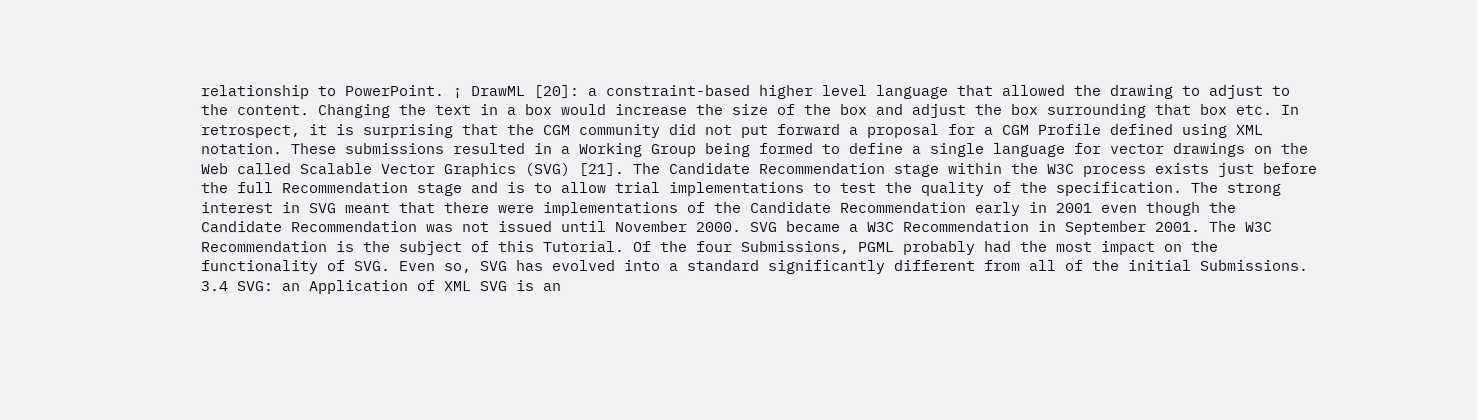relationship to PowerPoint. ¡ DrawML [20]: a constraint-based higher level language that allowed the drawing to adjust to the content. Changing the text in a box would increase the size of the box and adjust the box surrounding that box etc. In retrospect, it is surprising that the CGM community did not put forward a proposal for a CGM Profile defined using XML notation. These submissions resulted in a Working Group being formed to define a single language for vector drawings on the Web called Scalable Vector Graphics (SVG) [21]. The Candidate Recommendation stage within the W3C process exists just before the full Recommendation stage and is to allow trial implementations to test the quality of the specification. The strong interest in SVG meant that there were implementations of the Candidate Recommendation early in 2001 even though the Candidate Recommendation was not issued until November 2000. SVG became a W3C Recommendation in September 2001. The W3C Recommendation is the subject of this Tutorial. Of the four Submissions, PGML probably had the most impact on the functionality of SVG. Even so, SVG has evolved into a standard significantly different from all of the initial Submissions. 3.4 SVG: an Application of XML SVG is an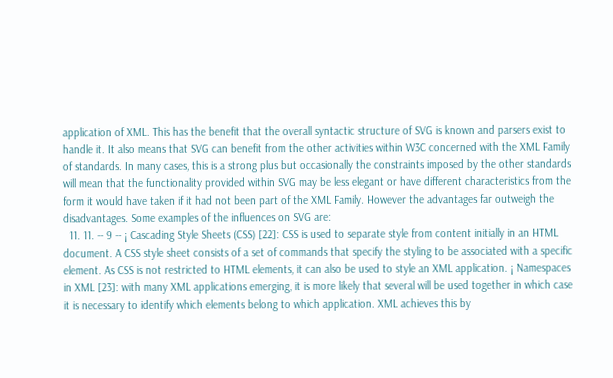application of XML. This has the benefit that the overall syntactic structure of SVG is known and parsers exist to handle it. It also means that SVG can benefit from the other activities within W3C concerned with the XML Family of standards. In many cases, this is a strong plus but occasionally the constraints imposed by the other standards will mean that the functionality provided within SVG may be less elegant or have different characteristics from the form it would have taken if it had not been part of the XML Family. However the advantages far outweigh the disadvantages. Some examples of the influences on SVG are:
  11. 11. -- 9 -- ¡ Cascading Style Sheets (CSS) [22]: CSS is used to separate style from content initially in an HTML document. A CSS style sheet consists of a set of commands that specify the styling to be associated with a specific element. As CSS is not restricted to HTML elements, it can also be used to style an XML application. ¡ Namespaces in XML [23]: with many XML applications emerging, it is more likely that several will be used together in which case it is necessary to identify which elements belong to which application. XML achieves this by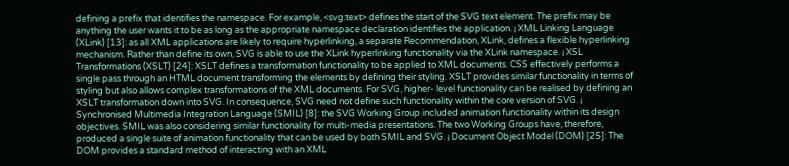defining a prefix that identifies the namespace. For example, <svg:text> defines the start of the SVG text element. The prefix may be anything the user wants it to be as long as the appropriate namespace declaration identifies the application. ¡ XML Linking Language (XLink) [13]: as all XML applications are likely to require hyperlinking, a separate Recommendation, XLink, defines a flexible hyperlinking mechanism. Rather than define its own, SVG is able to use the XLink hyperlinking functionality via the XLink namespace. ¡ XSL Transformations (XSLT) [24]: XSLT defines a transformation functionality to be applied to XML documents. CSS effectively performs a single pass through an HTML document transforming the elements by defining their styling. XSLT provides similar functionality in terms of styling but also allows complex transformations of the XML documents. For SVG, higher- level functionality can be realised by defining an XSLT transformation down into SVG. In consequence, SVG need not define such functionality within the core version of SVG. ¡ Synchronised Multimedia Integration Language (SMIL) [8]: the SVG Working Group included animation functionality within its design objectives. SMIL was also considering similar functionality for multi-media presentations. The two Working Groups have, therefore, produced a single suite of animation functionality that can be used by both SMIL and SVG. ¡ Document Object Model (DOM) [25]: The DOM provides a standard method of interacting with an XML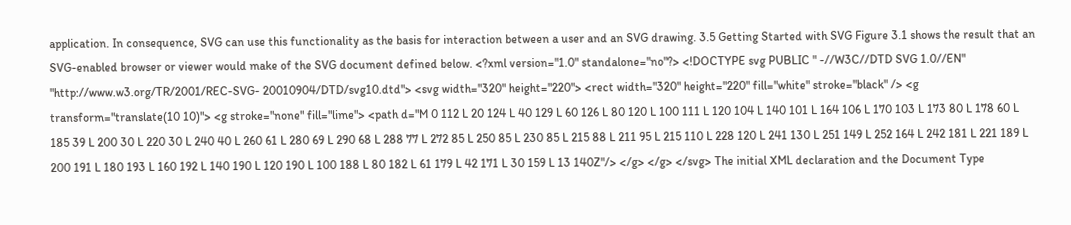application. In consequence, SVG can use this functionality as the basis for interaction between a user and an SVG drawing. 3.5 Getting Started with SVG Figure 3.1 shows the result that an SVG-enabled browser or viewer would make of the SVG document defined below. <?xml version="1.0" standalone="no"?> <!DOCTYPE svg PUBLIC " -//W3C//DTD SVG 1.0//EN" "http://www.w3.org/TR/2001/REC-SVG- 20010904/DTD/svg10.dtd"> <svg width="320" height="220"> <rect width="320" height="220" fill="white" stroke="black" /> <g transform="translate(10 10)"> <g stroke="none" fill="lime"> <path d="M 0 112 L 20 124 L 40 129 L 60 126 L 80 120 L 100 111 L 120 104 L 140 101 L 164 106 L 170 103 L 173 80 L 178 60 L 185 39 L 200 30 L 220 30 L 240 40 L 260 61 L 280 69 L 290 68 L 288 77 L 272 85 L 250 85 L 230 85 L 215 88 L 211 95 L 215 110 L 228 120 L 241 130 L 251 149 L 252 164 L 242 181 L 221 189 L 200 191 L 180 193 L 160 192 L 140 190 L 120 190 L 100 188 L 80 182 L 61 179 L 42 171 L 30 159 L 13 140Z"/> </g> </g> </svg> The initial XML declaration and the Document Type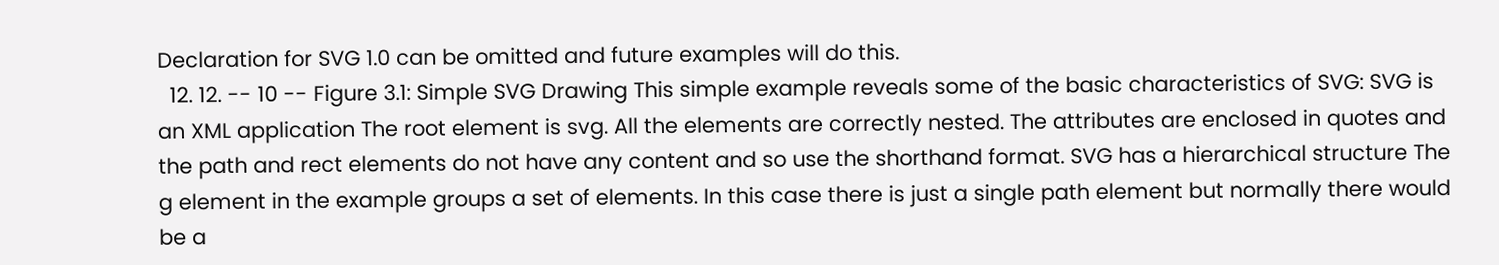Declaration for SVG 1.0 can be omitted and future examples will do this.
  12. 12. -- 10 -- Figure 3.1: Simple SVG Drawing This simple example reveals some of the basic characteristics of SVG: SVG is an XML application The root element is svg. All the elements are correctly nested. The attributes are enclosed in quotes and the path and rect elements do not have any content and so use the shorthand format. SVG has a hierarchical structure The g element in the example groups a set of elements. In this case there is just a single path element but normally there would be a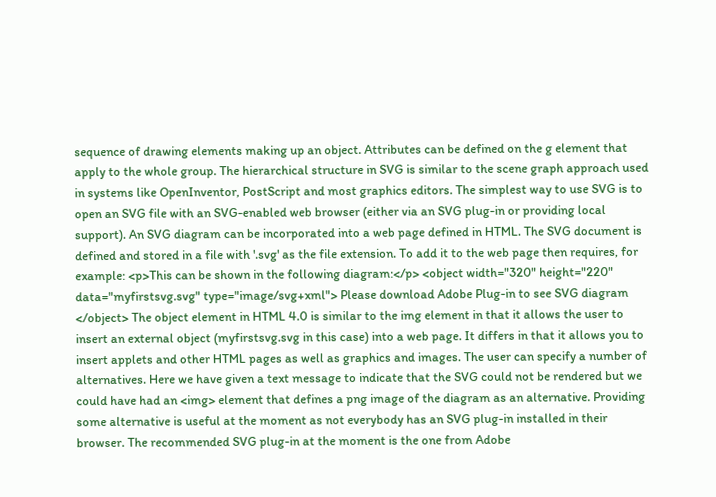sequence of drawing elements making up an object. Attributes can be defined on the g element that apply to the whole group. The hierarchical structure in SVG is similar to the scene graph approach used in systems like OpenInventor, PostScript and most graphics editors. The simplest way to use SVG is to open an SVG file with an SVG-enabled web browser (either via an SVG plug-in or providing local support). An SVG diagram can be incorporated into a web page defined in HTML. The SVG document is defined and stored in a file with '.svg' as the file extension. To add it to the web page then requires, for example: <p>This can be shown in the following diagram:</p> <object width="320" height="220" data="myfirstsvg.svg" type="image/svg+xml"> Please download Adobe Plug-in to see SVG diagram </object> The object element in HTML 4.0 is similar to the img element in that it allows the user to insert an external object (myfirstsvg.svg in this case) into a web page. It differs in that it allows you to insert applets and other HTML pages as well as graphics and images. The user can specify a number of alternatives. Here we have given a text message to indicate that the SVG could not be rendered but we could have had an <img> element that defines a png image of the diagram as an alternative. Providing some alternative is useful at the moment as not everybody has an SVG plug-in installed in their browser. The recommended SVG plug-in at the moment is the one from Adobe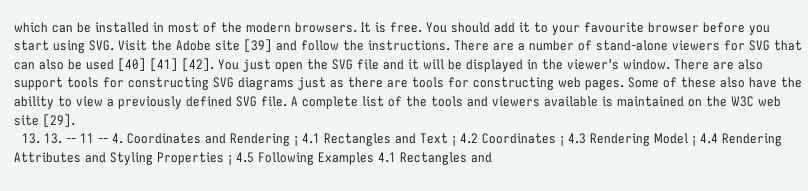which can be installed in most of the modern browsers. It is free. You should add it to your favourite browser before you start using SVG. Visit the Adobe site [39] and follow the instructions. There are a number of stand-alone viewers for SVG that can also be used [40] [41] [42]. You just open the SVG file and it will be displayed in the viewer's window. There are also support tools for constructing SVG diagrams just as there are tools for constructing web pages. Some of these also have the ability to view a previously defined SVG file. A complete list of the tools and viewers available is maintained on the W3C web site [29].
  13. 13. -- 11 -- 4. Coordinates and Rendering ¡ 4.1 Rectangles and Text ¡ 4.2 Coordinates ¡ 4.3 Rendering Model ¡ 4.4 Rendering Attributes and Styling Properties ¡ 4.5 Following Examples 4.1 Rectangles and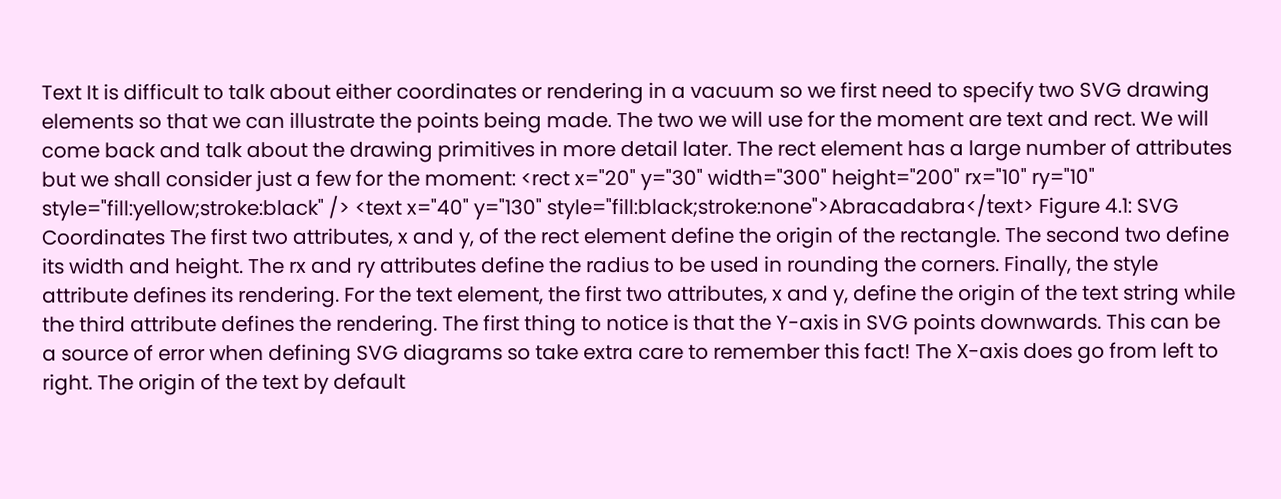Text It is difficult to talk about either coordinates or rendering in a vacuum so we first need to specify two SVG drawing elements so that we can illustrate the points being made. The two we will use for the moment are text and rect. We will come back and talk about the drawing primitives in more detail later. The rect element has a large number of attributes but we shall consider just a few for the moment: <rect x="20" y="30" width="300" height="200" rx="10" ry="10" style="fill:yellow;stroke:black" /> <text x="40" y="130" style="fill:black;stroke:none">Abracadabra</text> Figure 4.1: SVG Coordinates The first two attributes, x and y, of the rect element define the origin of the rectangle. The second two define its width and height. The rx and ry attributes define the radius to be used in rounding the corners. Finally, the style attribute defines its rendering. For the text element, the first two attributes, x and y, define the origin of the text string while the third attribute defines the rendering. The first thing to notice is that the Y-axis in SVG points downwards. This can be a source of error when defining SVG diagrams so take extra care to remember this fact! The X-axis does go from left to right. The origin of the text by default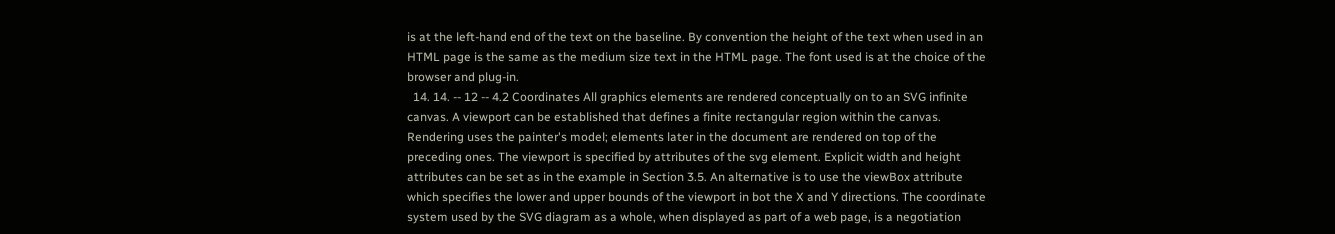is at the left-hand end of the text on the baseline. By convention the height of the text when used in an HTML page is the same as the medium size text in the HTML page. The font used is at the choice of the browser and plug-in.
  14. 14. -- 12 -- 4.2 Coordinates All graphics elements are rendered conceptually on to an SVG infinite canvas. A viewport can be established that defines a finite rectangular region within the canvas. Rendering uses the painter's model; elements later in the document are rendered on top of the preceding ones. The viewport is specified by attributes of the svg element. Explicit width and height attributes can be set as in the example in Section 3.5. An alternative is to use the viewBox attribute which specifies the lower and upper bounds of the viewport in bot the X and Y directions. The coordinate system used by the SVG diagram as a whole, when displayed as part of a web page, is a negotiation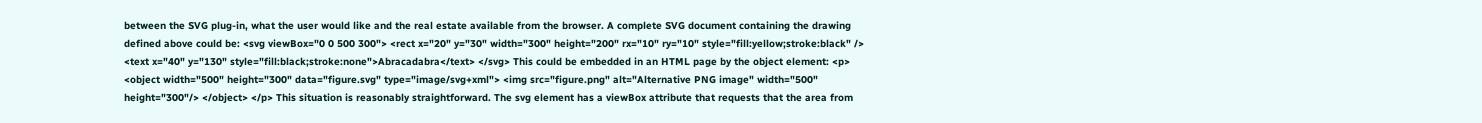between the SVG plug-in, what the user would like and the real estate available from the browser. A complete SVG document containing the drawing defined above could be: <svg viewBox="0 0 500 300"> <rect x="20" y="30" width="300" height="200" rx="10" ry="10" style="fill:yellow;stroke:black" /> <text x="40" y="130" style="fill:black;stroke:none">Abracadabra</text> </svg> This could be embedded in an HTML page by the object element: <p> <object width="500" height="300" data="figure.svg" type="image/svg+xml"> <img src="figure.png" alt="Alternative PNG image" width="500" height="300"/> </object> </p> This situation is reasonably straightforward. The svg element has a viewBox attribute that requests that the area from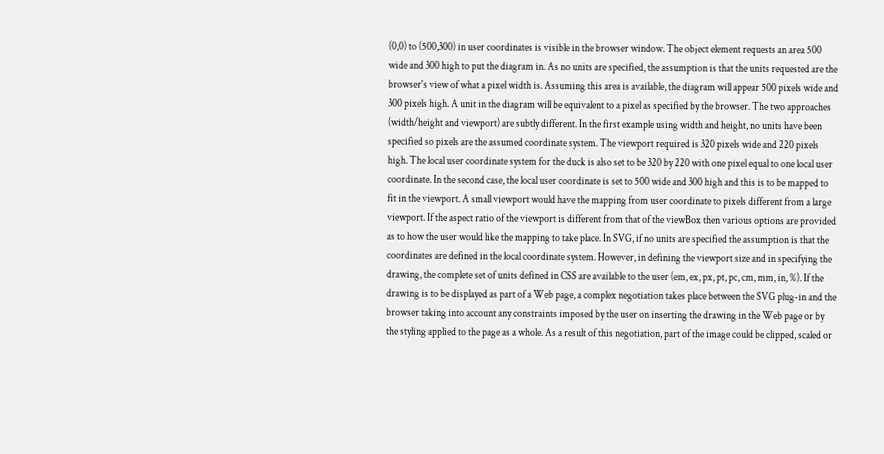(0,0) to (500,300) in user coordinates is visible in the browser window. The object element requests an area 500 wide and 300 high to put the diagram in. As no units are specified, the assumption is that the units requested are the browser's view of what a pixel width is. Assuming this area is available, the diagram will appear 500 pixels wide and 300 pixels high. A unit in the diagram will be equivalent to a pixel as specified by the browser. The two approaches (width/height and viewport) are subtly different. In the first example using width and height, no units have been specified so pixels are the assumed coordinate system. The viewport required is 320 pixels wide and 220 pixels high. The local user coordinate system for the duck is also set to be 320 by 220 with one pixel equal to one local user coordinate. In the second case, the local user coordinate is set to 500 wide and 300 high and this is to be mapped to fit in the viewport. A small viewport would have the mapping from user coordinate to pixels different from a large viewport. If the aspect ratio of the viewport is different from that of the viewBox then various options are provided as to how the user would like the mapping to take place. In SVG, if no units are specified the assumption is that the coordinates are defined in the local coordinate system. However, in defining the viewport size and in specifying the drawing, the complete set of units defined in CSS are available to the user (em, ex, px, pt, pc, cm, mm, in, %). If the drawing is to be displayed as part of a Web page, a complex negotiation takes place between the SVG plug-in and the browser taking into account any constraints imposed by the user on inserting the drawing in the Web page or by the styling applied to the page as a whole. As a result of this negotiation, part of the image could be clipped, scaled or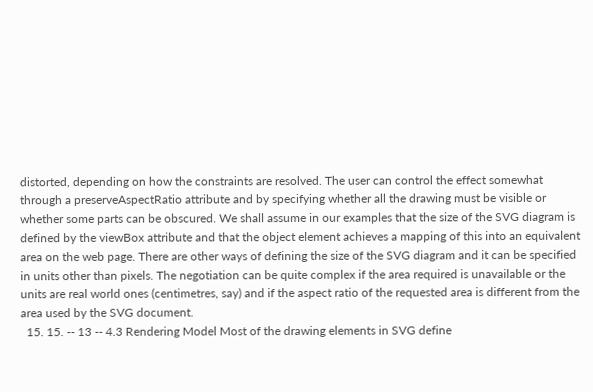distorted, depending on how the constraints are resolved. The user can control the effect somewhat through a preserveAspectRatio attribute and by specifying whether all the drawing must be visible or whether some parts can be obscured. We shall assume in our examples that the size of the SVG diagram is defined by the viewBox attribute and that the object element achieves a mapping of this into an equivalent area on the web page. There are other ways of defining the size of the SVG diagram and it can be specified in units other than pixels. The negotiation can be quite complex if the area required is unavailable or the units are real world ones (centimetres, say) and if the aspect ratio of the requested area is different from the area used by the SVG document.
  15. 15. -- 13 -- 4.3 Rendering Model Most of the drawing elements in SVG define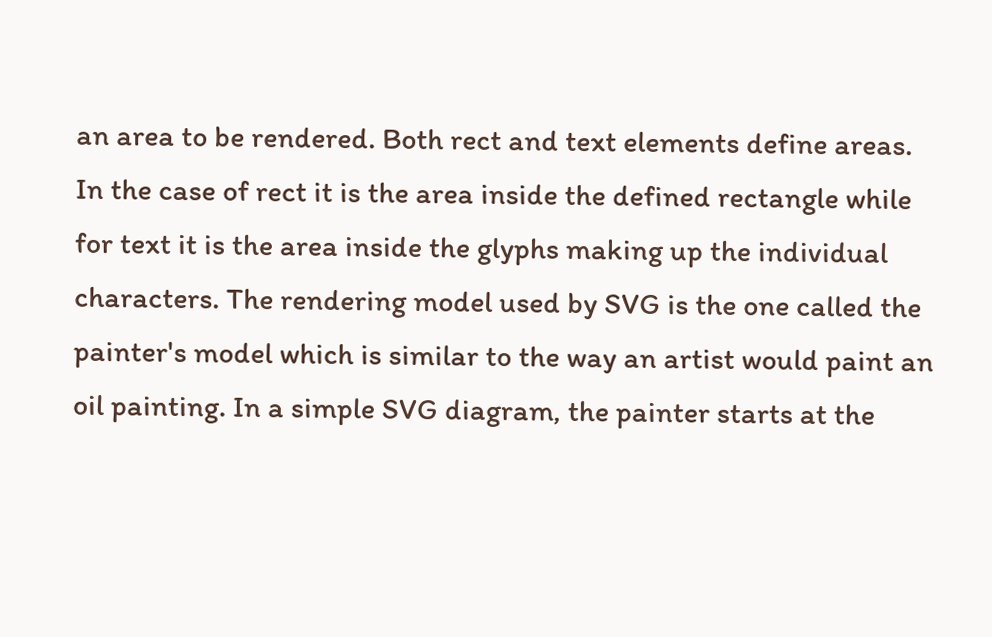an area to be rendered. Both rect and text elements define areas. In the case of rect it is the area inside the defined rectangle while for text it is the area inside the glyphs making up the individual characters. The rendering model used by SVG is the one called the painter's model which is similar to the way an artist would paint an oil painting. In a simple SVG diagram, the painter starts at the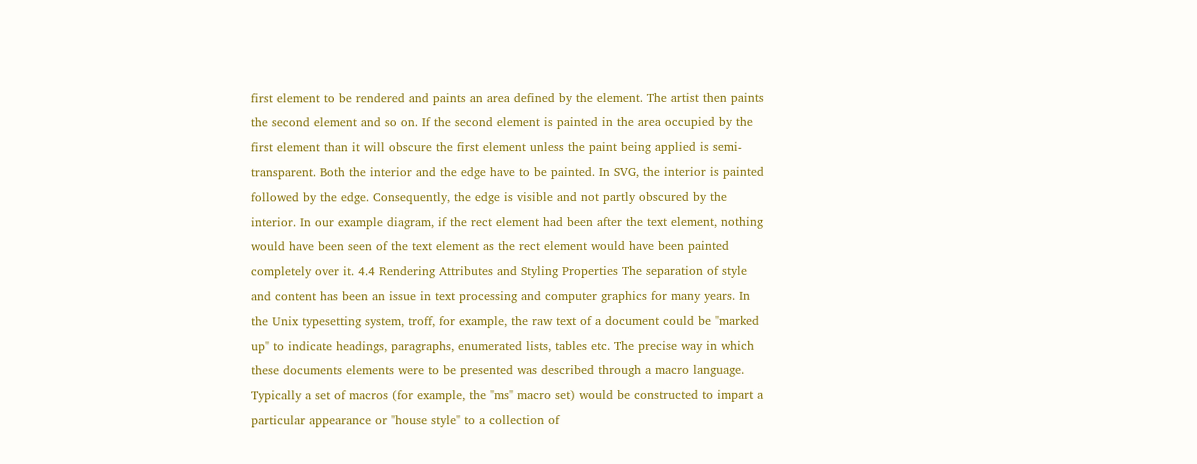first element to be rendered and paints an area defined by the element. The artist then paints the second element and so on. If the second element is painted in the area occupied by the first element than it will obscure the first element unless the paint being applied is semi-transparent. Both the interior and the edge have to be painted. In SVG, the interior is painted followed by the edge. Consequently, the edge is visible and not partly obscured by the interior. In our example diagram, if the rect element had been after the text element, nothing would have been seen of the text element as the rect element would have been painted completely over it. 4.4 Rendering Attributes and Styling Properties The separation of style and content has been an issue in text processing and computer graphics for many years. In the Unix typesetting system, troff, for example, the raw text of a document could be "marked up" to indicate headings, paragraphs, enumerated lists, tables etc. The precise way in which these documents elements were to be presented was described through a macro language. Typically a set of macros (for example, the "ms" macro set) would be constructed to impart a particular appearance or "house style" to a collection of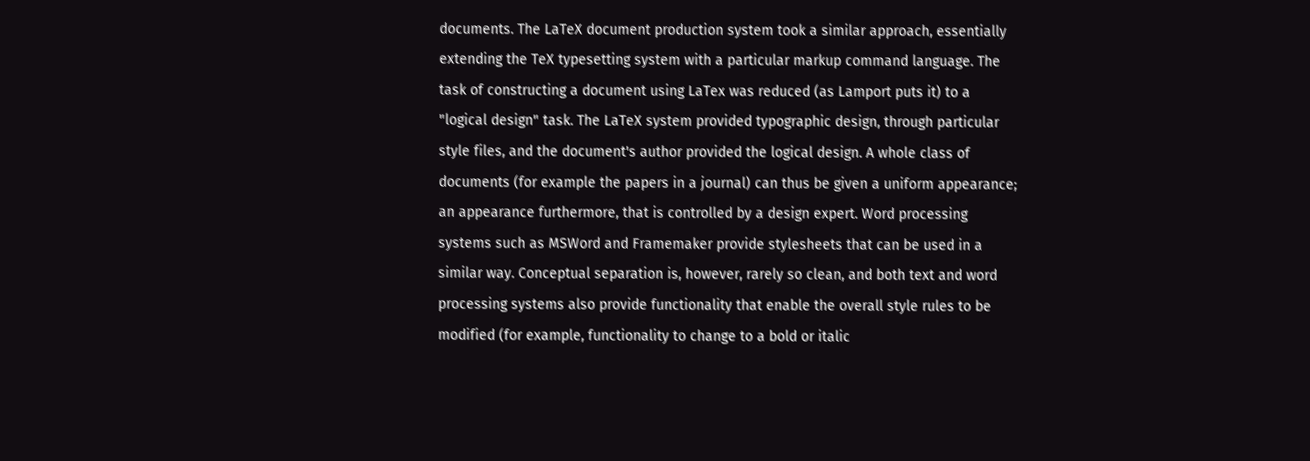documents. The LaTeX document production system took a similar approach, essentially extending the TeX typesetting system with a particular markup command language. The task of constructing a document using LaTex was reduced (as Lamport puts it) to a "logical design" task. The LaTeX system provided typographic design, through particular style files, and the document's author provided the logical design. A whole class of documents (for example the papers in a journal) can thus be given a uniform appearance; an appearance furthermore, that is controlled by a design expert. Word processing systems such as MSWord and Framemaker provide stylesheets that can be used in a similar way. Conceptual separation is, however, rarely so clean, and both text and word processing systems also provide functionality that enable the overall style rules to be modified (for example, functionality to change to a bold or italic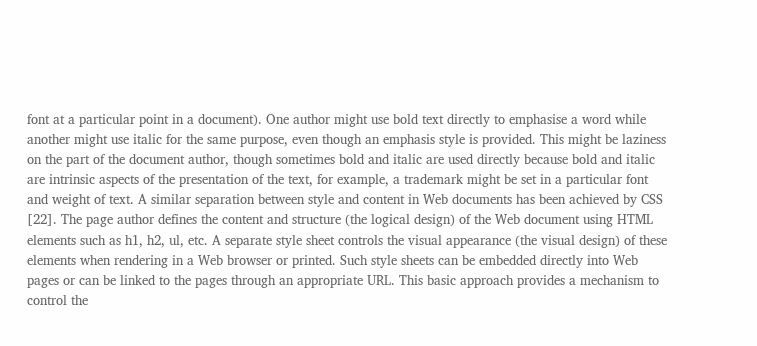font at a particular point in a document). One author might use bold text directly to emphasise a word while another might use italic for the same purpose, even though an emphasis style is provided. This might be laziness on the part of the document author, though sometimes bold and italic are used directly because bold and italic are intrinsic aspects of the presentation of the text, for example, a trademark might be set in a particular font and weight of text. A similar separation between style and content in Web documents has been achieved by CSS [22]. The page author defines the content and structure (the logical design) of the Web document using HTML elements such as h1, h2, ul, etc. A separate style sheet controls the visual appearance (the visual design) of these elements when rendering in a Web browser or printed. Such style sheets can be embedded directly into Web pages or can be linked to the pages through an appropriate URL. This basic approach provides a mechanism to control the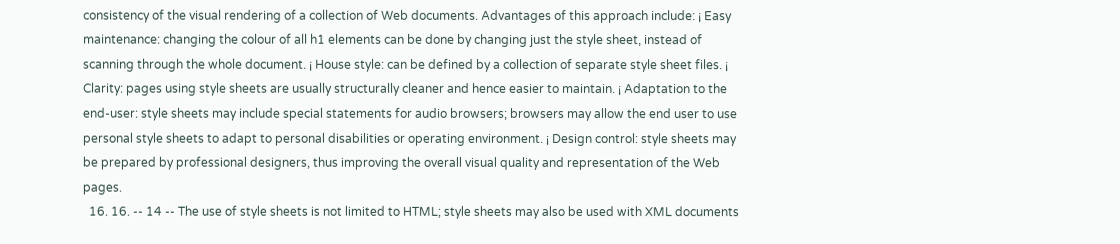consistency of the visual rendering of a collection of Web documents. Advantages of this approach include: ¡ Easy maintenance: changing the colour of all h1 elements can be done by changing just the style sheet, instead of scanning through the whole document. ¡ House style: can be defined by a collection of separate style sheet files. ¡ Clarity: pages using style sheets are usually structurally cleaner and hence easier to maintain. ¡ Adaptation to the end-user: style sheets may include special statements for audio browsers; browsers may allow the end user to use personal style sheets to adapt to personal disabilities or operating environment. ¡ Design control: style sheets may be prepared by professional designers, thus improving the overall visual quality and representation of the Web pages.
  16. 16. -- 14 -- The use of style sheets is not limited to HTML; style sheets may also be used with XML documents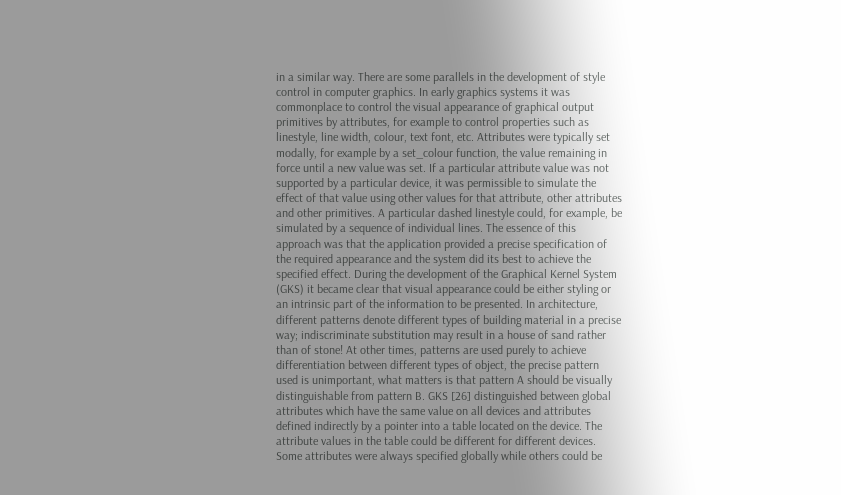in a similar way. There are some parallels in the development of style control in computer graphics. In early graphics systems it was commonplace to control the visual appearance of graphical output primitives by attributes, for example to control properties such as linestyle, line width, colour, text font, etc. Attributes were typically set modally, for example by a set_colour function, the value remaining in force until a new value was set. If a particular attribute value was not supported by a particular device, it was permissible to simulate the effect of that value using other values for that attribute, other attributes and other primitives. A particular dashed linestyle could, for example, be simulated by a sequence of individual lines. The essence of this approach was that the application provided a precise specification of the required appearance and the system did its best to achieve the specified effect. During the development of the Graphical Kernel System (GKS) it became clear that visual appearance could be either styling or an intrinsic part of the information to be presented. In architecture, different patterns denote different types of building material in a precise way; indiscriminate substitution may result in a house of sand rather than of stone! At other times, patterns are used purely to achieve differentiation between different types of object, the precise pattern used is unimportant, what matters is that pattern A should be visually distinguishable from pattern B. GKS [26] distinguished between global attributes which have the same value on all devices and attributes defined indirectly by a pointer into a table located on the device. The attribute values in the table could be different for different devices. Some attributes were always specified globally while others could be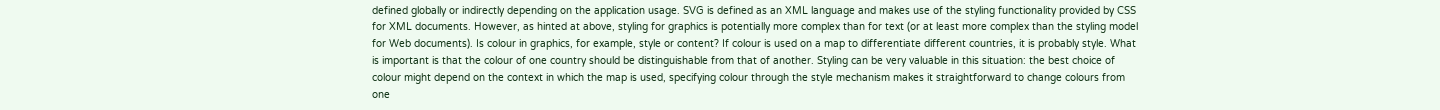defined globally or indirectly depending on the application usage. SVG is defined as an XML language and makes use of the styling functionality provided by CSS for XML documents. However, as hinted at above, styling for graphics is potentially more complex than for text (or at least more complex than the styling model for Web documents). Is colour in graphics, for example, style or content? If colour is used on a map to differentiate different countries, it is probably style. What is important is that the colour of one country should be distinguishable from that of another. Styling can be very valuable in this situation: the best choice of colour might depend on the context in which the map is used, specifying colour through the style mechanism makes it straightforward to change colours from one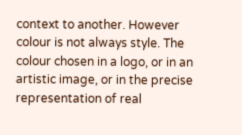context to another. However colour is not always style. The colour chosen in a logo, or in an artistic image, or in the precise representation of real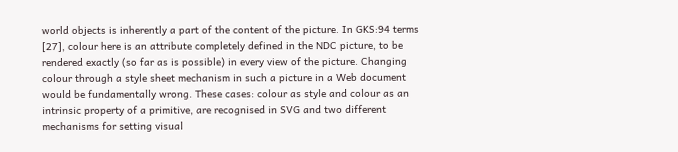world objects is inherently a part of the content of the picture. In GKS:94 terms [27], colour here is an attribute completely defined in the NDC picture, to be rendered exactly (so far as is possible) in every view of the picture. Changing colour through a style sheet mechanism in such a picture in a Web document would be fundamentally wrong. These cases: colour as style and colour as an intrinsic property of a primitive, are recognised in SVG and two different mechanisms for setting visual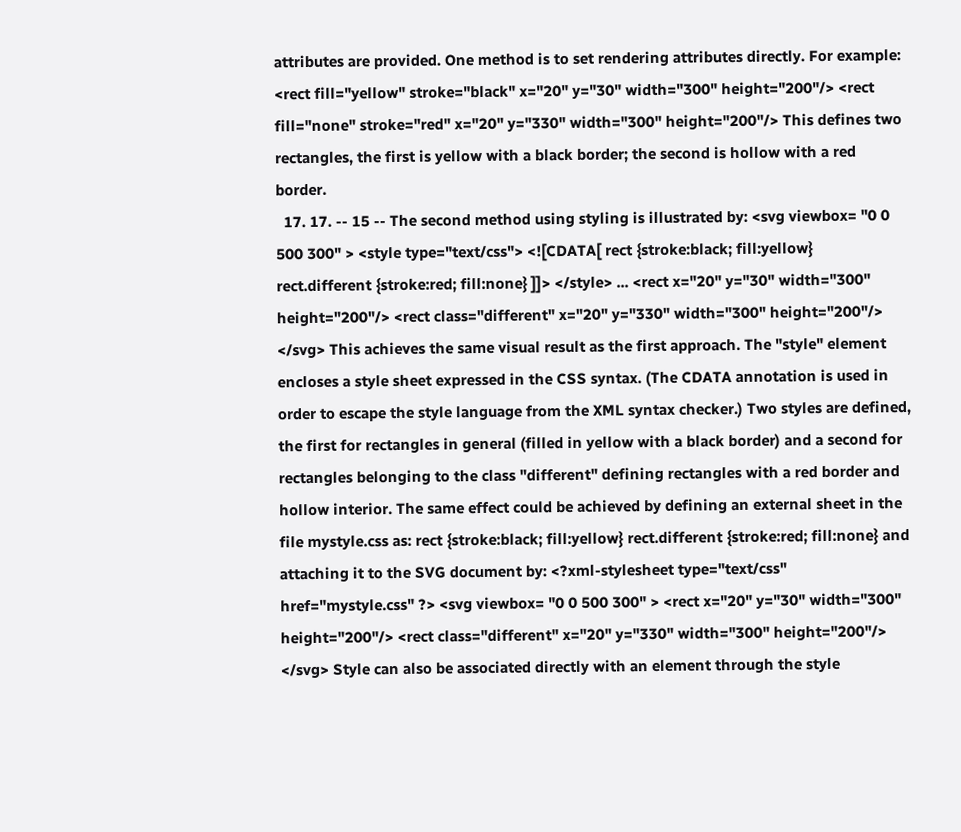attributes are provided. One method is to set rendering attributes directly. For example: <rect fill="yellow" stroke="black" x="20" y="30" width="300" height="200"/> <rect fill="none" stroke="red" x="20" y="330" width="300" height="200"/> This defines two rectangles, the first is yellow with a black border; the second is hollow with a red border.
  17. 17. -- 15 -- The second method using styling is illustrated by: <svg viewbox= "0 0 500 300" > <style type="text/css"> <![CDATA[ rect {stroke:black; fill:yellow} rect.different {stroke:red; fill:none} ]]> </style> ... <rect x="20" y="30" width="300" height="200"/> <rect class="different" x="20" y="330" width="300" height="200"/> </svg> This achieves the same visual result as the first approach. The "style" element encloses a style sheet expressed in the CSS syntax. (The CDATA annotation is used in order to escape the style language from the XML syntax checker.) Two styles are defined, the first for rectangles in general (filled in yellow with a black border) and a second for rectangles belonging to the class "different" defining rectangles with a red border and hollow interior. The same effect could be achieved by defining an external sheet in the file mystyle.css as: rect {stroke:black; fill:yellow} rect.different {stroke:red; fill:none} and attaching it to the SVG document by: <?xml-stylesheet type="text/css" href="mystyle.css" ?> <svg viewbox= "0 0 500 300" > <rect x="20" y="30" width="300" height="200"/> <rect class="different" x="20" y="330" width="300" height="200"/> </svg> Style can also be associated directly with an element through the style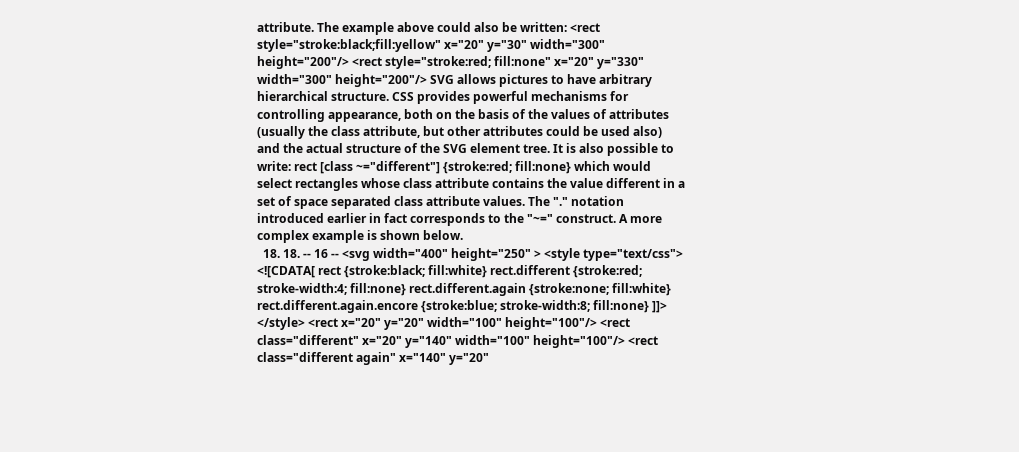attribute. The example above could also be written: <rect style="stroke:black;fill:yellow" x="20" y="30" width="300" height="200"/> <rect style="stroke:red; fill:none" x="20" y="330" width="300" height="200"/> SVG allows pictures to have arbitrary hierarchical structure. CSS provides powerful mechanisms for controlling appearance, both on the basis of the values of attributes (usually the class attribute, but other attributes could be used also) and the actual structure of the SVG element tree. It is also possible to write: rect [class ~="different"] {stroke:red; fill:none} which would select rectangles whose class attribute contains the value different in a set of space separated class attribute values. The "." notation introduced earlier in fact corresponds to the "~=" construct. A more complex example is shown below.
  18. 18. -- 16 -- <svg width="400" height="250" > <style type="text/css"> <![CDATA[ rect {stroke:black; fill:white} rect.different {stroke:red; stroke-width:4; fill:none} rect.different.again {stroke:none; fill:white} rect.different.again.encore {stroke:blue; stroke-width:8; fill:none} ]]> </style> <rect x="20" y="20" width="100" height="100"/> <rect class="different" x="20" y="140" width="100" height="100"/> <rect class="different again" x="140" y="20"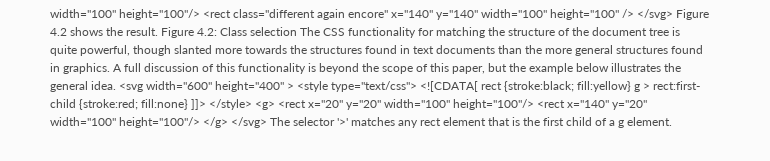width="100" height="100"/> <rect class="different again encore" x="140" y="140" width="100" height="100" /> </svg> Figure 4.2 shows the result. Figure 4.2: Class selection The CSS functionality for matching the structure of the document tree is quite powerful, though slanted more towards the structures found in text documents than the more general structures found in graphics. A full discussion of this functionality is beyond the scope of this paper, but the example below illustrates the general idea. <svg width="600" height="400" > <style type="text/css"> <![CDATA[ rect {stroke:black; fill:yellow} g > rect:first-child {stroke:red; fill:none} ]]> </style> <g> <rect x="20" y="20" width="100" height="100"/> <rect x="140" y="20" width="100" height="100"/> </g> </svg> The selector '>' matches any rect element that is the first child of a g element.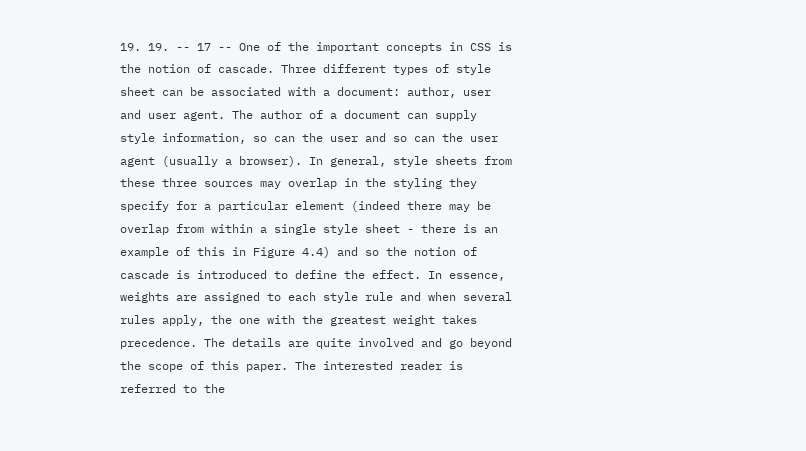19. 19. -- 17 -- One of the important concepts in CSS is the notion of cascade. Three different types of style sheet can be associated with a document: author, user and user agent. The author of a document can supply style information, so can the user and so can the user agent (usually a browser). In general, style sheets from these three sources may overlap in the styling they specify for a particular element (indeed there may be overlap from within a single style sheet - there is an example of this in Figure 4.4) and so the notion of cascade is introduced to define the effect. In essence, weights are assigned to each style rule and when several rules apply, the one with the greatest weight takes precedence. The details are quite involved and go beyond the scope of this paper. The interested reader is referred to the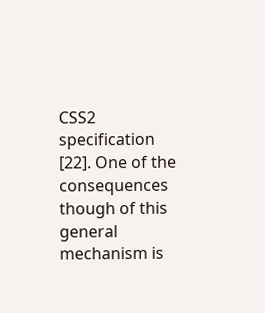CSS2 specification [22]. One of the consequences though of this general mechanism is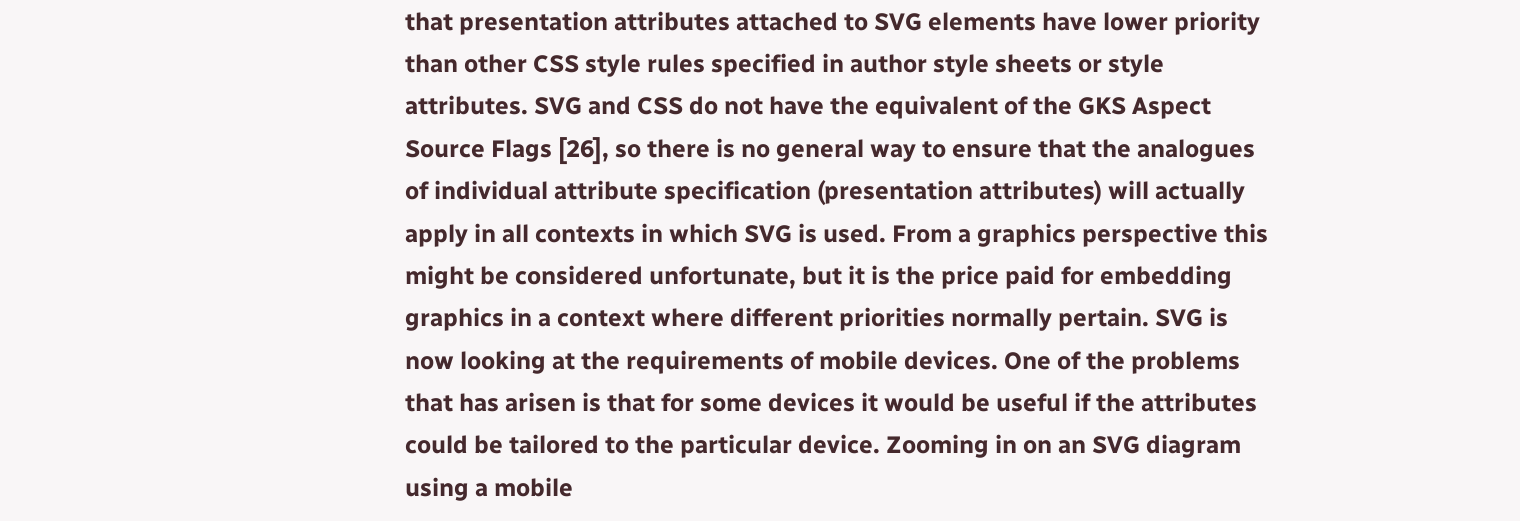that presentation attributes attached to SVG elements have lower priority than other CSS style rules specified in author style sheets or style attributes. SVG and CSS do not have the equivalent of the GKS Aspect Source Flags [26], so there is no general way to ensure that the analogues of individual attribute specification (presentation attributes) will actually apply in all contexts in which SVG is used. From a graphics perspective this might be considered unfortunate, but it is the price paid for embedding graphics in a context where different priorities normally pertain. SVG is now looking at the requirements of mobile devices. One of the problems that has arisen is that for some devices it would be useful if the attributes could be tailored to the particular device. Zooming in on an SVG diagram using a mobile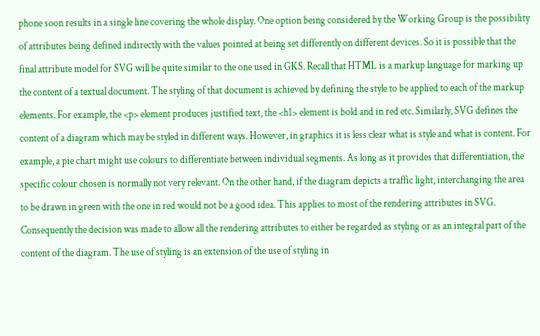phone soon results in a single line covering the whole display. One option being considered by the Working Group is the possibility of attributes being defined indirectly with the values pointed at being set differently on different devices. So it is possible that the final attribute model for SVG will be quite similar to the one used in GKS. Recall that HTML is a markup language for marking up the content of a textual document. The styling of that document is achieved by defining the style to be applied to each of the markup elements. For example, the <p> element produces justified text, the <h1> element is bold and in red etc. Similarly, SVG defines the content of a diagram which may be styled in different ways. However, in graphics it is less clear what is style and what is content. For example, a pie chart might use colours to differentiate between individual segments. As long as it provides that differentiation, the specific colour chosen is normally not very relevant. On the other hand, if the diagram depicts a traffic light, interchanging the area to be drawn in green with the one in red would not be a good idea. This applies to most of the rendering attributes in SVG. Consequently the decision was made to allow all the rendering attributes to either be regarded as styling or as an integral part of the content of the diagram. The use of styling is an extension of the use of styling in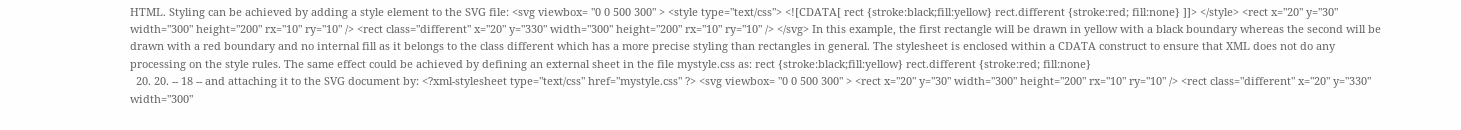HTML. Styling can be achieved by adding a style element to the SVG file: <svg viewbox= "0 0 500 300" > <style type="text/css"> <![CDATA[ rect {stroke:black;fill:yellow} rect.different {stroke:red; fill:none} ]]> </style> <rect x="20" y="30" width="300" height="200" rx="10" ry="10" /> <rect class="different" x="20" y="330" width="300" height="200" rx="10" ry="10" /> </svg> In this example, the first rectangle will be drawn in yellow with a black boundary whereas the second will be drawn with a red boundary and no internal fill as it belongs to the class different which has a more precise styling than rectangles in general. The stylesheet is enclosed within a CDATA construct to ensure that XML does not do any processing on the style rules. The same effect could be achieved by defining an external sheet in the file mystyle.css as: rect {stroke:black;fill:yellow} rect.different {stroke:red; fill:none}
  20. 20. -- 18 -- and attaching it to the SVG document by: <?xml-stylesheet type="text/css" href="mystyle.css" ?> <svg viewbox= "0 0 500 300" > <rect x="20" y="30" width="300" height="200" rx="10" ry="10" /> <rect class="different" x="20" y="330" width="300"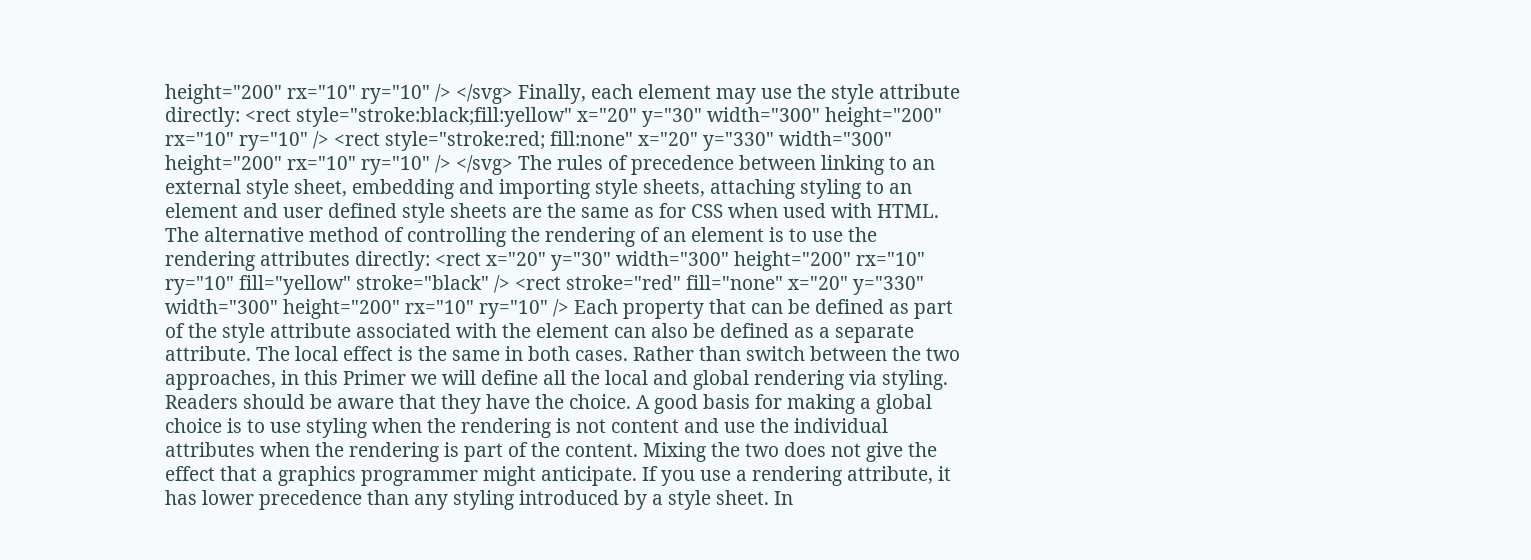height="200" rx="10" ry="10" /> </svg> Finally, each element may use the style attribute directly: <rect style="stroke:black;fill:yellow" x="20" y="30" width="300" height="200" rx="10" ry="10" /> <rect style="stroke:red; fill:none" x="20" y="330" width="300" height="200" rx="10" ry="10" /> </svg> The rules of precedence between linking to an external style sheet, embedding and importing style sheets, attaching styling to an element and user defined style sheets are the same as for CSS when used with HTML. The alternative method of controlling the rendering of an element is to use the rendering attributes directly: <rect x="20" y="30" width="300" height="200" rx="10" ry="10" fill="yellow" stroke="black" /> <rect stroke="red" fill="none" x="20" y="330" width="300" height="200" rx="10" ry="10" /> Each property that can be defined as part of the style attribute associated with the element can also be defined as a separate attribute. The local effect is the same in both cases. Rather than switch between the two approaches, in this Primer we will define all the local and global rendering via styling. Readers should be aware that they have the choice. A good basis for making a global choice is to use styling when the rendering is not content and use the individual attributes when the rendering is part of the content. Mixing the two does not give the effect that a graphics programmer might anticipate. If you use a rendering attribute, it has lower precedence than any styling introduced by a style sheet. In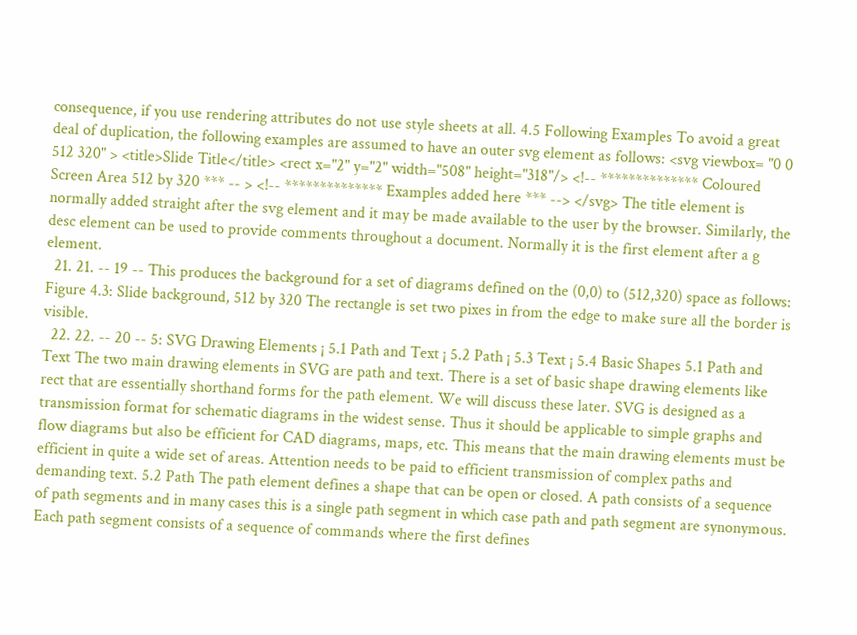consequence, if you use rendering attributes do not use style sheets at all. 4.5 Following Examples To avoid a great deal of duplication, the following examples are assumed to have an outer svg element as follows: <svg viewbox= "0 0 512 320" > <title>Slide Title</title> <rect x="2" y="2" width="508" height="318"/> <!-- ************** Coloured Screen Area 512 by 320 *** -- > <!-- ************** Examples added here *** --> </svg> The title element is normally added straight after the svg element and it may be made available to the user by the browser. Similarly, the desc element can be used to provide comments throughout a document. Normally it is the first element after a g element.
  21. 21. -- 19 -- This produces the background for a set of diagrams defined on the (0,0) to (512,320) space as follows: Figure 4.3: Slide background, 512 by 320 The rectangle is set two pixes in from the edge to make sure all the border is visible.
  22. 22. -- 20 -- 5: SVG Drawing Elements ¡ 5.1 Path and Text ¡ 5.2 Path ¡ 5.3 Text ¡ 5.4 Basic Shapes 5.1 Path and Text The two main drawing elements in SVG are path and text. There is a set of basic shape drawing elements like rect that are essentially shorthand forms for the path element. We will discuss these later. SVG is designed as a transmission format for schematic diagrams in the widest sense. Thus it should be applicable to simple graphs and flow diagrams but also be efficient for CAD diagrams, maps, etc. This means that the main drawing elements must be efficient in quite a wide set of areas. Attention needs to be paid to efficient transmission of complex paths and demanding text. 5.2 Path The path element defines a shape that can be open or closed. A path consists of a sequence of path segments and in many cases this is a single path segment in which case path and path segment are synonymous. Each path segment consists of a sequence of commands where the first defines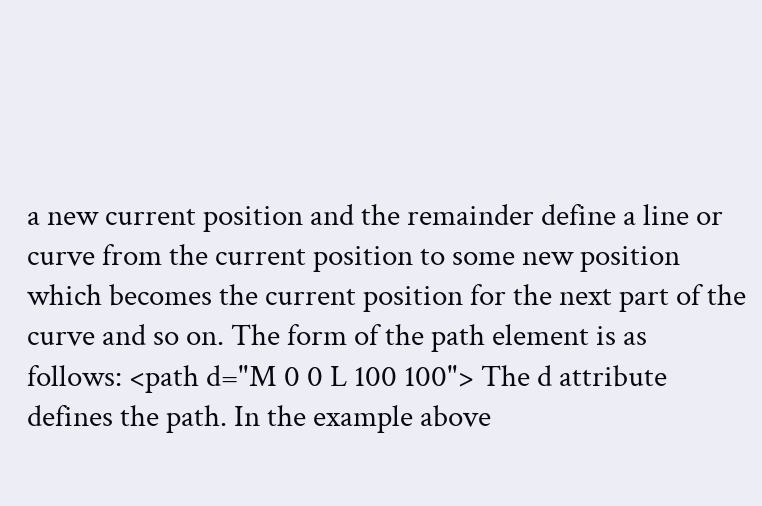a new current position and the remainder define a line or curve from the current position to some new position which becomes the current position for the next part of the curve and so on. The form of the path element is as follows: <path d="M 0 0 L 100 100"> The d attribute defines the path. In the example above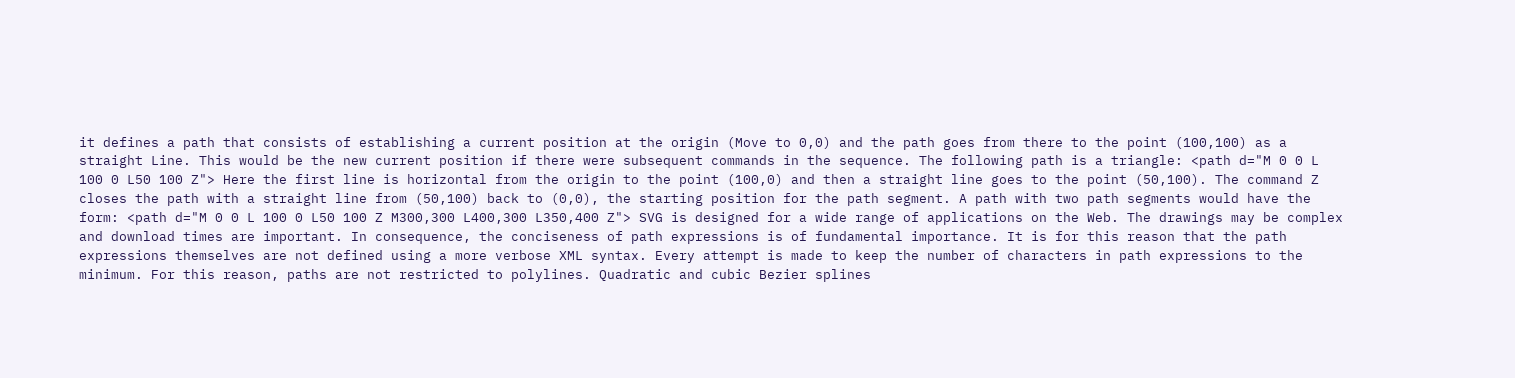it defines a path that consists of establishing a current position at the origin (Move to 0,0) and the path goes from there to the point (100,100) as a straight Line. This would be the new current position if there were subsequent commands in the sequence. The following path is a triangle: <path d="M 0 0 L 100 0 L50 100 Z"> Here the first line is horizontal from the origin to the point (100,0) and then a straight line goes to the point (50,100). The command Z closes the path with a straight line from (50,100) back to (0,0), the starting position for the path segment. A path with two path segments would have the form: <path d="M 0 0 L 100 0 L50 100 Z M300,300 L400,300 L350,400 Z"> SVG is designed for a wide range of applications on the Web. The drawings may be complex and download times are important. In consequence, the conciseness of path expressions is of fundamental importance. It is for this reason that the path expressions themselves are not defined using a more verbose XML syntax. Every attempt is made to keep the number of characters in path expressions to the minimum. For this reason, paths are not restricted to polylines. Quadratic and cubic Bezier splines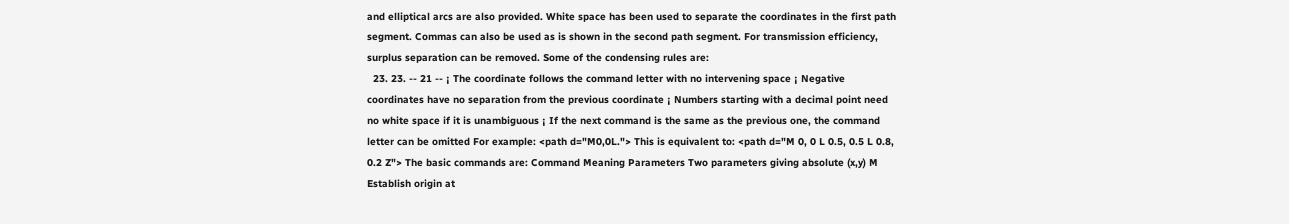and elliptical arcs are also provided. White space has been used to separate the coordinates in the first path segment. Commas can also be used as is shown in the second path segment. For transmission efficiency, surplus separation can be removed. Some of the condensing rules are:
  23. 23. -- 21 -- ¡ The coordinate follows the command letter with no intervening space ¡ Negative coordinates have no separation from the previous coordinate ¡ Numbers starting with a decimal point need no white space if it is unambiguous ¡ If the next command is the same as the previous one, the command letter can be omitted For example: <path d="M0,0L."> This is equivalent to: <path d="M 0, 0 L 0.5, 0.5 L 0.8, 0.2 Z"> The basic commands are: Command Meaning Parameters Two parameters giving absolute (x,y) M Establish origin at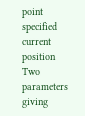point specified current position Two parameters giving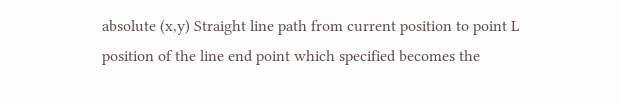absolute (x,y) Straight line path from current position to point L position of the line end point which specified becomes the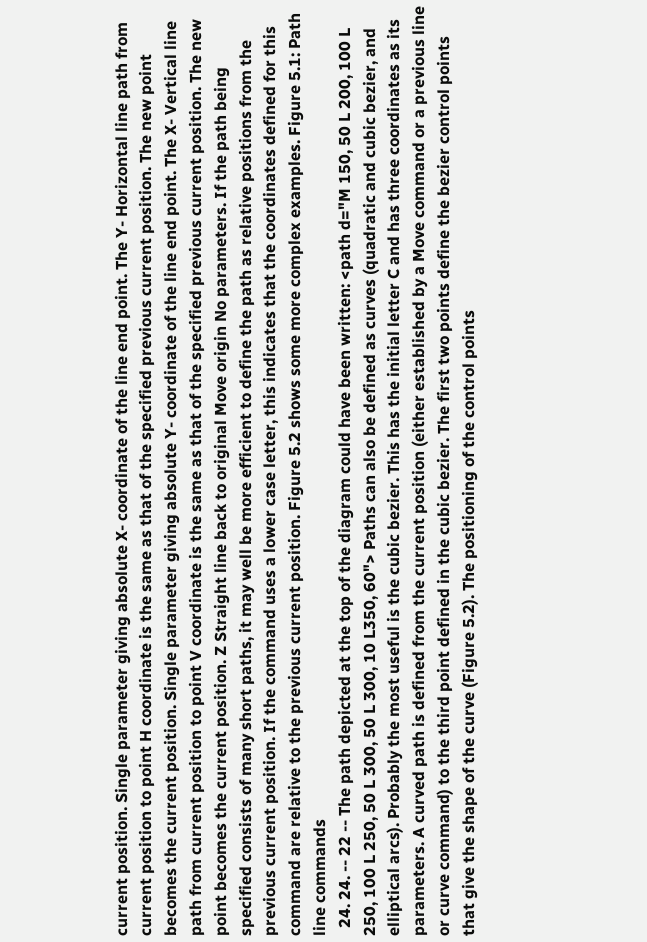current position. Single parameter giving absolute X- coordinate of the line end point. The Y- Horizontal line path from current position to point H coordinate is the same as that of the specified previous current position. The new point becomes the current position. Single parameter giving absolute Y- coordinate of the line end point. The X- Vertical line path from current position to point V coordinate is the same as that of the specified previous current position. The new point becomes the current position. Z Straight line back to original Move origin No parameters. If the path being specified consists of many short paths, it may well be more efficient to define the path as relative positions from the previous current position. If the command uses a lower case letter, this indicates that the coordinates defined for this command are relative to the previous current position. Figure 5.2 shows some more complex examples. Figure 5.1: Path line commands
  24. 24. -- 22 -- The path depicted at the top of the diagram could have been written: <path d="M 150, 50 L 200, 100 L 250, 100 L 250, 50 L 300, 50 L 300, 10 L350, 60"> Paths can also be defined as curves (quadratic and cubic bezier, and elliptical arcs). Probably the most useful is the cubic bezier. This has the initial letter C and has three coordinates as its parameters. A curved path is defined from the current position (either established by a Move command or a previous line or curve command) to the third point defined in the cubic bezier. The first two points define the bezier control points that give the shape of the curve (Figure 5.2). The positioning of the control points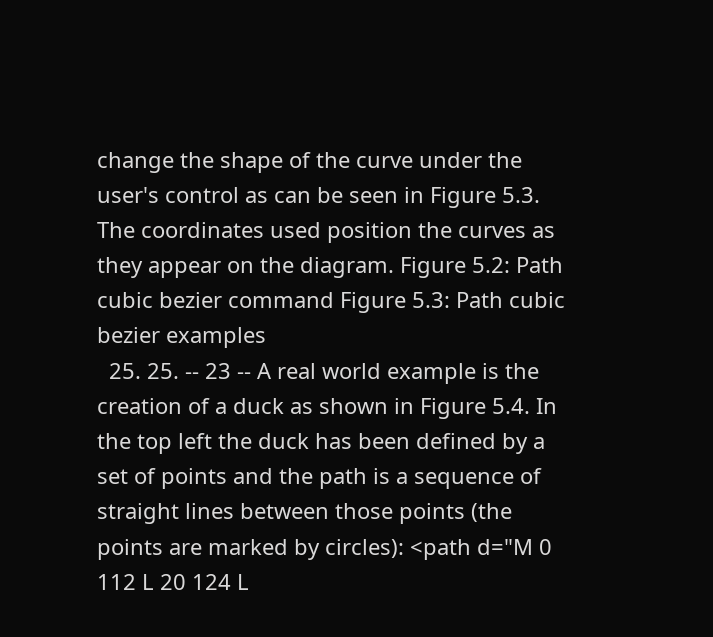change the shape of the curve under the user's control as can be seen in Figure 5.3. The coordinates used position the curves as they appear on the diagram. Figure 5.2: Path cubic bezier command Figure 5.3: Path cubic bezier examples
  25. 25. -- 23 -- A real world example is the creation of a duck as shown in Figure 5.4. In the top left the duck has been defined by a set of points and the path is a sequence of straight lines between those points (the points are marked by circles): <path d="M 0 112 L 20 124 L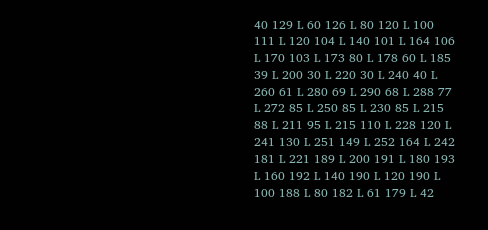40 129 L 60 126 L 80 120 L 100 111 L 120 104 L 140 101 L 164 106 L 170 103 L 173 80 L 178 60 L 185 39 L 200 30 L 220 30 L 240 40 L 260 61 L 280 69 L 290 68 L 288 77 L 272 85 L 250 85 L 230 85 L 215 88 L 211 95 L 215 110 L 228 120 L 241 130 L 251 149 L 252 164 L 242 181 L 221 189 L 200 191 L 180 193 L 160 192 L 140 190 L 120 190 L 100 188 L 80 182 L 61 179 L 42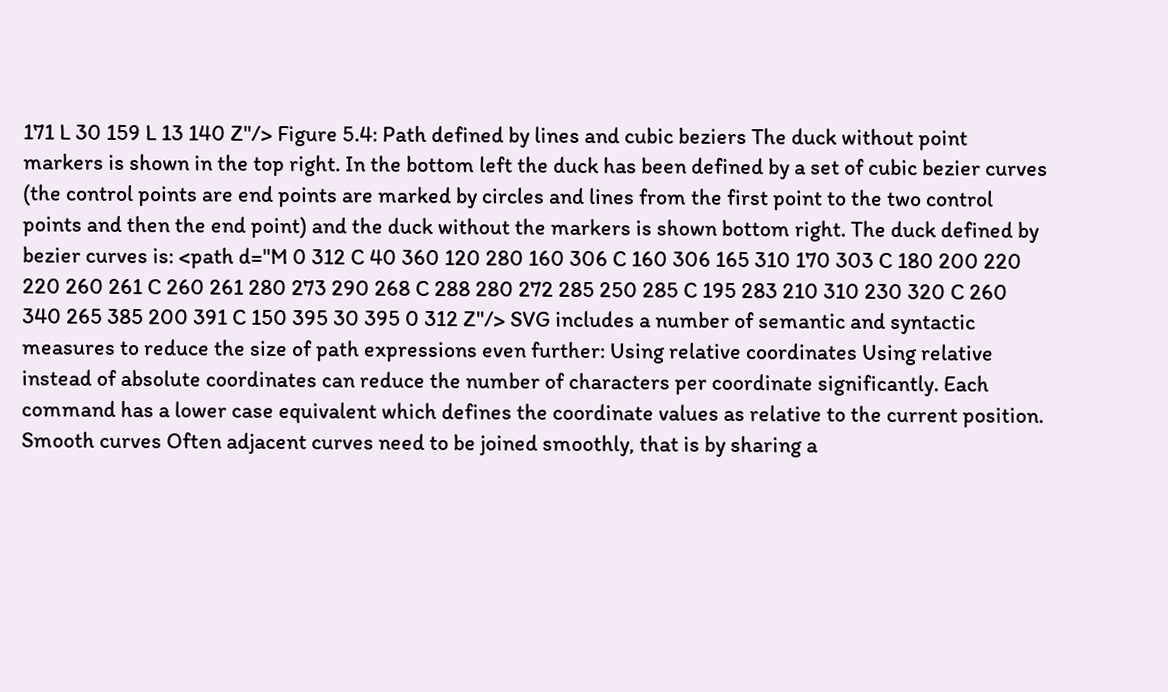171 L 30 159 L 13 140 Z"/> Figure 5.4: Path defined by lines and cubic beziers The duck without point markers is shown in the top right. In the bottom left the duck has been defined by a set of cubic bezier curves (the control points are end points are marked by circles and lines from the first point to the two control points and then the end point) and the duck without the markers is shown bottom right. The duck defined by bezier curves is: <path d="M 0 312 C 40 360 120 280 160 306 C 160 306 165 310 170 303 C 180 200 220 220 260 261 C 260 261 280 273 290 268 C 288 280 272 285 250 285 C 195 283 210 310 230 320 C 260 340 265 385 200 391 C 150 395 30 395 0 312 Z"/> SVG includes a number of semantic and syntactic measures to reduce the size of path expressions even further: Using relative coordinates Using relative instead of absolute coordinates can reduce the number of characters per coordinate significantly. Each command has a lower case equivalent which defines the coordinate values as relative to the current position. Smooth curves Often adjacent curves need to be joined smoothly, that is by sharing a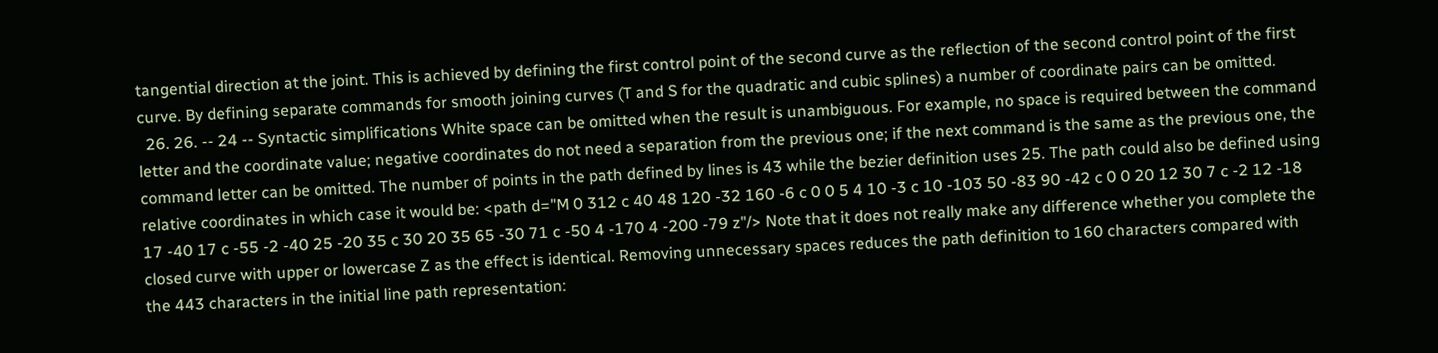tangential direction at the joint. This is achieved by defining the first control point of the second curve as the reflection of the second control point of the first curve. By defining separate commands for smooth joining curves (T and S for the quadratic and cubic splines) a number of coordinate pairs can be omitted.
  26. 26. -- 24 -- Syntactic simplifications White space can be omitted when the result is unambiguous. For example, no space is required between the command letter and the coordinate value; negative coordinates do not need a separation from the previous one; if the next command is the same as the previous one, the command letter can be omitted. The number of points in the path defined by lines is 43 while the bezier definition uses 25. The path could also be defined using relative coordinates in which case it would be: <path d="M 0 312 c 40 48 120 -32 160 -6 c 0 0 5 4 10 -3 c 10 -103 50 -83 90 -42 c 0 0 20 12 30 7 c -2 12 -18 17 -40 17 c -55 -2 -40 25 -20 35 c 30 20 35 65 -30 71 c -50 4 -170 4 -200 -79 z"/> Note that it does not really make any difference whether you complete the closed curve with upper or lowercase Z as the effect is identical. Removing unnecessary spaces reduces the path definition to 160 characters compared with the 443 characters in the initial line path representation: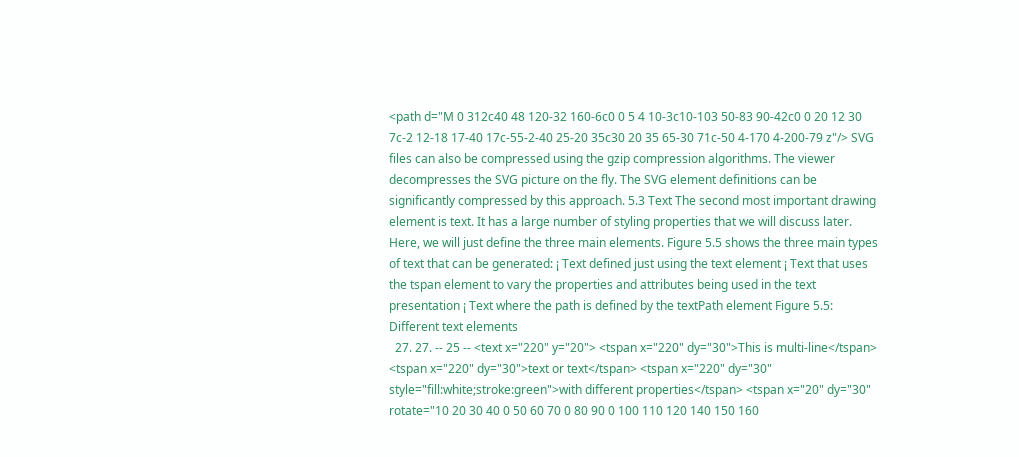<path d="M 0 312c40 48 120-32 160-6c0 0 5 4 10-3c10-103 50-83 90-42c0 0 20 12 30 7c-2 12-18 17-40 17c-55-2-40 25-20 35c30 20 35 65-30 71c-50 4-170 4-200-79 z"/> SVG files can also be compressed using the gzip compression algorithms. The viewer decompresses the SVG picture on the fly. The SVG element definitions can be significantly compressed by this approach. 5.3 Text The second most important drawing element is text. It has a large number of styling properties that we will discuss later. Here, we will just define the three main elements. Figure 5.5 shows the three main types of text that can be generated: ¡ Text defined just using the text element ¡ Text that uses the tspan element to vary the properties and attributes being used in the text presentation ¡ Text where the path is defined by the textPath element Figure 5.5: Different text elements
  27. 27. -- 25 -- <text x="220" y="20"> <tspan x="220" dy="30">This is multi-line</tspan> <tspan x="220" dy="30">text or text</tspan> <tspan x="220" dy="30" style="fill:white;stroke:green">with different properties</tspan> <tspan x="20" dy="30" rotate="10 20 30 40 0 50 60 70 0 80 90 0 100 110 120 140 150 160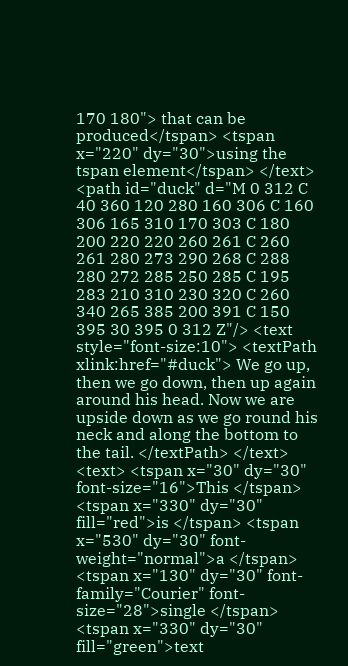170 180"> that can be produced</tspan> <tspan x="220" dy="30">using the tspan element</tspan> </text> <path id="duck" d="M 0 312 C 40 360 120 280 160 306 C 160 306 165 310 170 303 C 180 200 220 220 260 261 C 260 261 280 273 290 268 C 288 280 272 285 250 285 C 195 283 210 310 230 320 C 260 340 265 385 200 391 C 150 395 30 395 0 312 Z"/> <text style="font-size:10"> <textPath xlink:href="#duck"> We go up, then we go down, then up again around his head. Now we are upside down as we go round his neck and along the bottom to the tail. </textPath> </text> <text> <tspan x="30" dy="30" font-size="16">This </tspan> <tspan x="330" dy="30" fill="red">is </tspan> <tspan x="530" dy="30" font-weight="normal">a </tspan> <tspan x="130" dy="30" font-family="Courier" font-size="28">single </tspan> <tspan x="330" dy="30" fill="green">text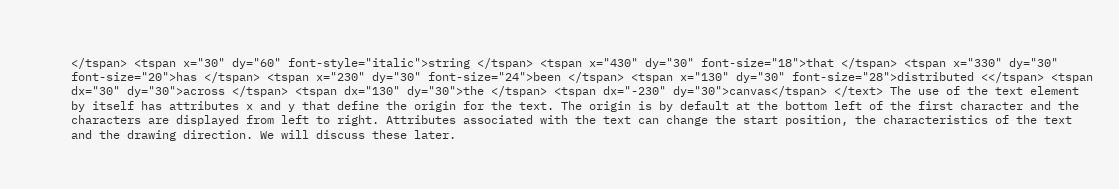</tspan> <tspan x="30" dy="60" font-style="italic">string </tspan> <tspan x="430" dy="30" font-size="18">that </tspan> <tspan x="330" dy="30" font-size="20">has </tspan> <tspan x="230" dy="30" font-size="24">been </tspan> <tspan x="130" dy="30" font-size="28">distributed <</tspan> <tspan dx="30" dy="30">across </tspan> <tspan dx="130" dy="30">the </tspan> <tspan dx="-230" dy="30">canvas</tspan> </text> The use of the text element by itself has attributes x and y that define the origin for the text. The origin is by default at the bottom left of the first character and the characters are displayed from left to right. Attributes associated with the text can change the start position, the characteristics of the text and the drawing direction. We will discuss these later.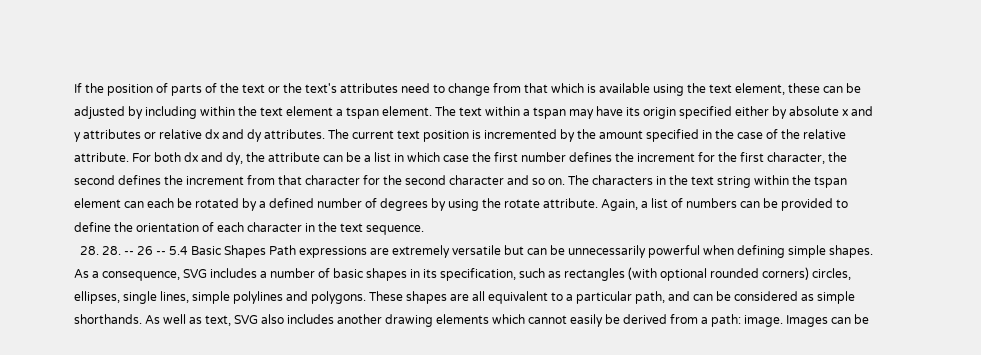If the position of parts of the text or the text's attributes need to change from that which is available using the text element, these can be adjusted by including within the text element a tspan element. The text within a tspan may have its origin specified either by absolute x and y attributes or relative dx and dy attributes. The current text position is incremented by the amount specified in the case of the relative attribute. For both dx and dy, the attribute can be a list in which case the first number defines the increment for the first character, the second defines the increment from that character for the second character and so on. The characters in the text string within the tspan element can each be rotated by a defined number of degrees by using the rotate attribute. Again, a list of numbers can be provided to define the orientation of each character in the text sequence.
  28. 28. -- 26 -- 5.4 Basic Shapes Path expressions are extremely versatile but can be unnecessarily powerful when defining simple shapes. As a consequence, SVG includes a number of basic shapes in its specification, such as rectangles (with optional rounded corners) circles, ellipses, single lines, simple polylines and polygons. These shapes are all equivalent to a particular path, and can be considered as simple shorthands. As well as text, SVG also includes another drawing elements which cannot easily be derived from a path: image. Images can be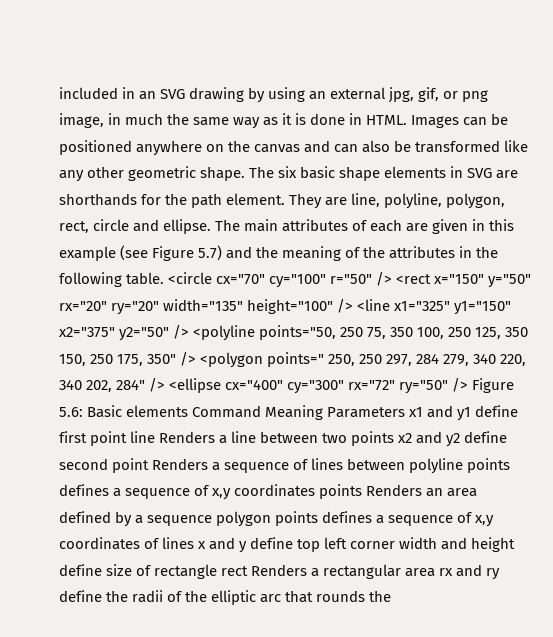included in an SVG drawing by using an external jpg, gif, or png image, in much the same way as it is done in HTML. Images can be positioned anywhere on the canvas and can also be transformed like any other geometric shape. The six basic shape elements in SVG are shorthands for the path element. They are line, polyline, polygon, rect, circle and ellipse. The main attributes of each are given in this example (see Figure 5.7) and the meaning of the attributes in the following table. <circle cx="70" cy="100" r="50" /> <rect x="150" y="50" rx="20" ry="20" width="135" height="100" /> <line x1="325" y1="150" x2="375" y2="50" /> <polyline points="50, 250 75, 350 100, 250 125, 350 150, 250 175, 350" /> <polygon points=" 250, 250 297, 284 279, 340 220, 340 202, 284" /> <ellipse cx="400" cy="300" rx="72" ry="50" /> Figure 5.6: Basic elements Command Meaning Parameters x1 and y1 define first point line Renders a line between two points x2 and y2 define second point Renders a sequence of lines between polyline points defines a sequence of x,y coordinates points Renders an area defined by a sequence polygon points defines a sequence of x,y coordinates of lines x and y define top left corner width and height define size of rectangle rect Renders a rectangular area rx and ry define the radii of the elliptic arc that rounds the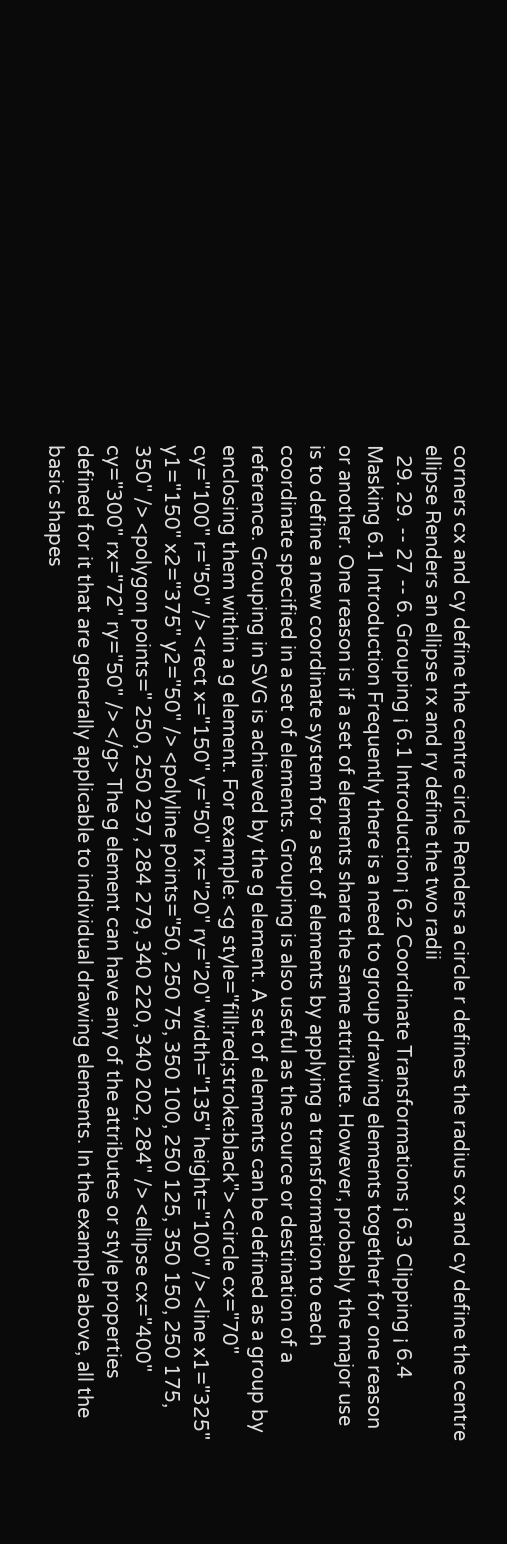corners cx and cy define the centre circle Renders a circle r defines the radius cx and cy define the centre ellipse Renders an ellipse rx and ry define the two radii
  29. 29. -- 27 -- 6. Grouping ¡ 6.1 Introduction ¡ 6.2 Coordinate Transformations ¡ 6.3 Clipping ¡ 6.4 Masking 6.1 Introduction Frequently there is a need to group drawing elements together for one reason or another. One reason is if a set of elements share the same attribute. However, probably the major use is to define a new coordinate system for a set of elements by applying a transformation to each coordinate specified in a set of elements. Grouping is also useful as the source or destination of a reference. Grouping in SVG is achieved by the g element. A set of elements can be defined as a group by enclosing them within a g element. For example: <g style="fill:red;stroke:black"> <circle cx="70" cy="100" r="50" /> <rect x="150" y="50" rx="20" ry="20" width="135" height="100" /> <line x1="325" y1="150" x2="375" y2="50" /> <polyline points="50, 250 75, 350 100, 250 125, 350 150, 250 175, 350" /> <polygon points=" 250, 250 297, 284 279, 340 220, 340 202, 284" /> <ellipse cx="400" cy="300" rx="72" ry="50" /> </g> The g element can have any of the attributes or style properties defined for it that are generally applicable to individual drawing elements. In the example above, all the basic shapes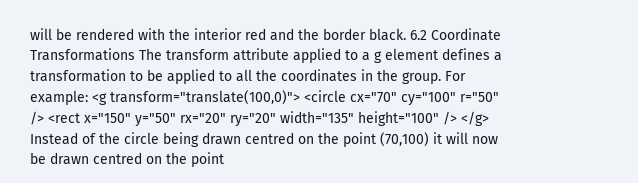will be rendered with the interior red and the border black. 6.2 Coordinate Transformations The transform attribute applied to a g element defines a transformation to be applied to all the coordinates in the group. For example: <g transform="translate(100,0)"> <circle cx="70" cy="100" r="50" /> <rect x="150" y="50" rx="20" ry="20" width="135" height="100" /> </g> Instead of the circle being drawn centred on the point (70,100) it will now be drawn centred on the point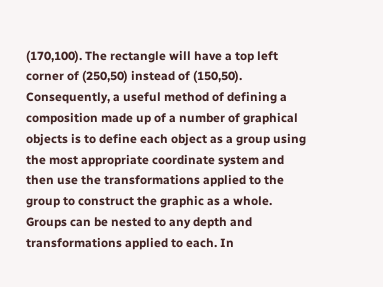(170,100). The rectangle will have a top left corner of (250,50) instead of (150,50). Consequently, a useful method of defining a composition made up of a number of graphical objects is to define each object as a group using the most appropriate coordinate system and then use the transformations applied to the group to construct the graphic as a whole. Groups can be nested to any depth and transformations applied to each. In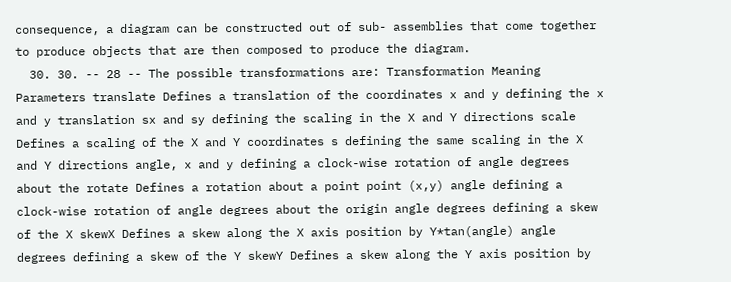consequence, a diagram can be constructed out of sub- assemblies that come together to produce objects that are then composed to produce the diagram.
  30. 30. -- 28 -- The possible transformations are: Transformation Meaning Parameters translate Defines a translation of the coordinates x and y defining the x and y translation sx and sy defining the scaling in the X and Y directions scale Defines a scaling of the X and Y coordinates s defining the same scaling in the X and Y directions angle, x and y defining a clock-wise rotation of angle degrees about the rotate Defines a rotation about a point point (x,y) angle defining a clock-wise rotation of angle degrees about the origin angle degrees defining a skew of the X skewX Defines a skew along the X axis position by Y*tan(angle) angle degrees defining a skew of the Y skewY Defines a skew along the Y axis position by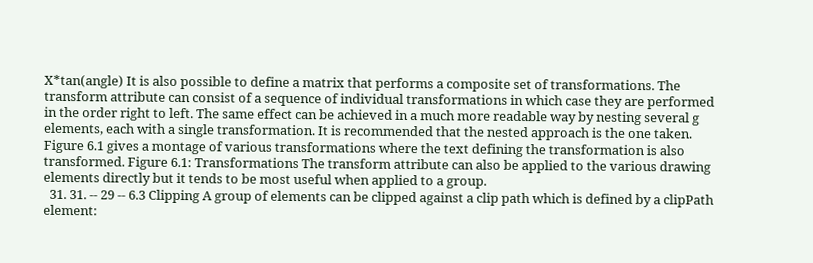X*tan(angle) It is also possible to define a matrix that performs a composite set of transformations. The transform attribute can consist of a sequence of individual transformations in which case they are performed in the order right to left. The same effect can be achieved in a much more readable way by nesting several g elements, each with a single transformation. It is recommended that the nested approach is the one taken. Figure 6.1 gives a montage of various transformations where the text defining the transformation is also transformed. Figure 6.1: Transformations The transform attribute can also be applied to the various drawing elements directly but it tends to be most useful when applied to a group.
  31. 31. -- 29 -- 6.3 Clipping A group of elements can be clipped against a clip path which is defined by a clipPath element: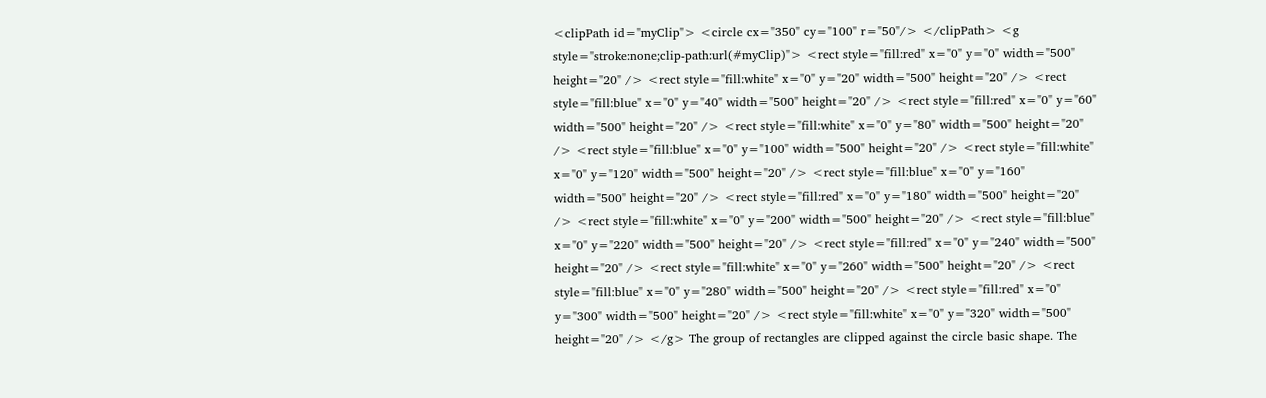<clipPath id="myClip"> <circle cx="350" cy="100" r="50"/> </clipPath> <g style="stroke:none;clip-path:url(#myClip)"> <rect style="fill:red" x="0" y="0" width="500" height="20" /> <rect style="fill:white" x="0" y="20" width="500" height="20" /> <rect style="fill:blue" x="0" y="40" width="500" height="20" /> <rect style="fill:red" x="0" y="60" width="500" height="20" /> <rect style="fill:white" x="0" y="80" width="500" height="20" /> <rect style="fill:blue" x="0" y="100" width="500" height="20" /> <rect style="fill:white" x="0" y="120" width="500" height="20" /> <rect style="fill:blue" x="0" y="160" width="500" height="20" /> <rect style="fill:red" x="0" y="180" width="500" height="20" /> <rect style="fill:white" x="0" y="200" width="500" height="20" /> <rect style="fill:blue" x="0" y="220" width="500" height="20" /> <rect style="fill:red" x="0" y="240" width="500" height="20" /> <rect style="fill:white" x="0" y="260" width="500" height="20" /> <rect style="fill:blue" x="0" y="280" width="500" height="20" /> <rect style="fill:red" x="0" y="300" width="500" height="20" /> <rect style="fill:white" x="0" y="320" width="500" height="20" /> </g> The group of rectangles are clipped against the circle basic shape. The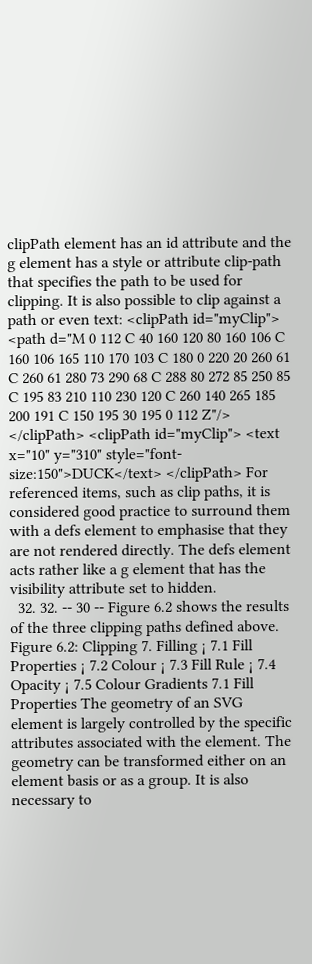clipPath element has an id attribute and the g element has a style or attribute clip-path that specifies the path to be used for clipping. It is also possible to clip against a path or even text: <clipPath id="myClip"> <path d="M 0 112 C 40 160 120 80 160 106 C 160 106 165 110 170 103 C 180 0 220 20 260 61 C 260 61 280 73 290 68 C 288 80 272 85 250 85 C 195 83 210 110 230 120 C 260 140 265 185 200 191 C 150 195 30 195 0 112 Z"/> </clipPath> <clipPath id="myClip"> <text x="10" y="310" style="font-size:150">DUCK</text> </clipPath> For referenced items, such as clip paths, it is considered good practice to surround them with a defs element to emphasise that they are not rendered directly. The defs element acts rather like a g element that has the visibility attribute set to hidden.
  32. 32. -- 30 -- Figure 6.2 shows the results of the three clipping paths defined above. Figure 6.2: Clipping 7. Filling ¡ 7.1 Fill Properties ¡ 7.2 Colour ¡ 7.3 Fill Rule ¡ 7.4 Opacity ¡ 7.5 Colour Gradients 7.1 Fill Properties The geometry of an SVG element is largely controlled by the specific attributes associated with the element. The geometry can be transformed either on an element basis or as a group. It is also necessary to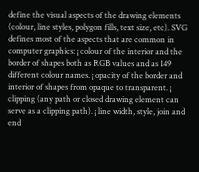define the visual aspects of the drawing elements (colour, line styles, polygon fills, text size, etc). SVG defines most of the aspects that are common in computer graphics: ¡ colour of the interior and the border of shapes both as RGB values and as 149 different colour names. ¡ opacity of the border and interior of shapes from opaque to transparent. ¡ clipping (any path or closed drawing element can serve as a clipping path). ¡ line width, style, join and end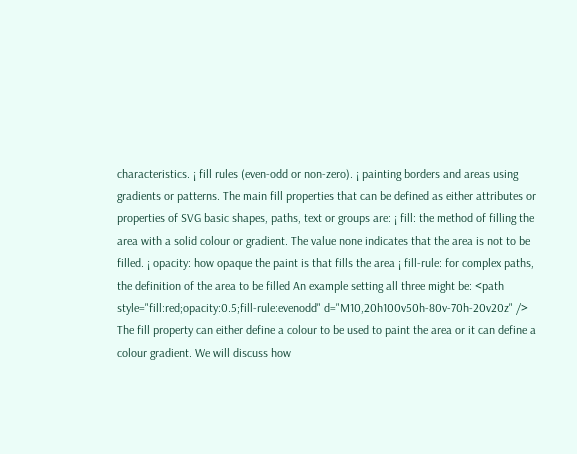characteristics. ¡ fill rules (even-odd or non-zero). ¡ painting borders and areas using gradients or patterns. The main fill properties that can be defined as either attributes or properties of SVG basic shapes, paths, text or groups are: ¡ fill: the method of filling the area with a solid colour or gradient. The value none indicates that the area is not to be filled. ¡ opacity: how opaque the paint is that fills the area ¡ fill-rule: for complex paths, the definition of the area to be filled An example setting all three might be: <path style="fill:red;opacity:0.5;fill-rule:evenodd" d="M10,20h100v50h-80v-70h-20v20z" /> The fill property can either define a colour to be used to paint the area or it can define a colour gradient. We will discuss how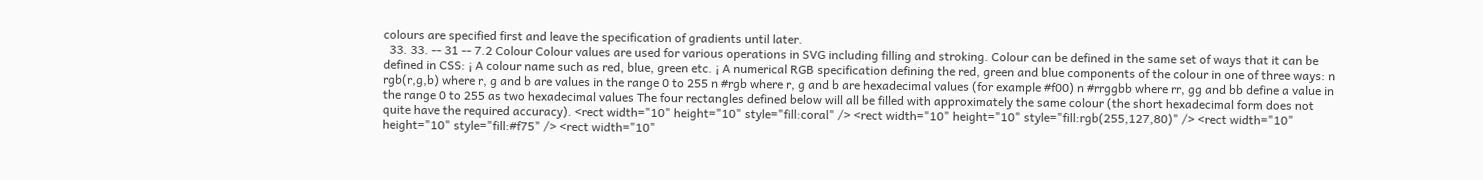colours are specified first and leave the specification of gradients until later.
  33. 33. -- 31 -- 7.2 Colour Colour values are used for various operations in SVG including filling and stroking. Colour can be defined in the same set of ways that it can be defined in CSS: ¡ A colour name such as red, blue, green etc. ¡ A numerical RGB specification defining the red, green and blue components of the colour in one of three ways: n rgb(r,g,b) where r, g and b are values in the range 0 to 255 n #rgb where r, g and b are hexadecimal values (for example #f00) n #rrggbb where rr, gg and bb define a value in the range 0 to 255 as two hexadecimal values The four rectangles defined below will all be filled with approximately the same colour (the short hexadecimal form does not quite have the required accuracy). <rect width="10" height="10" style="fill:coral" /> <rect width="10" height="10" style="fill:rgb(255,127,80)" /> <rect width="10" height="10" style="fill:#f75" /> <rect width="10"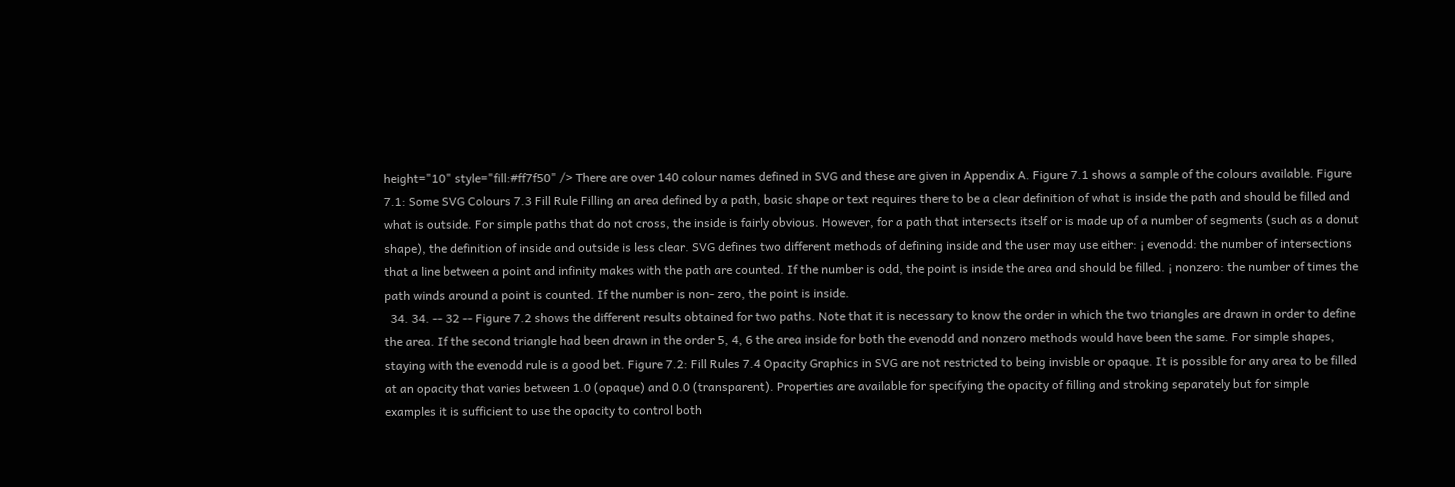height="10" style="fill:#ff7f50" /> There are over 140 colour names defined in SVG and these are given in Appendix A. Figure 7.1 shows a sample of the colours available. Figure 7.1: Some SVG Colours 7.3 Fill Rule Filling an area defined by a path, basic shape or text requires there to be a clear definition of what is inside the path and should be filled and what is outside. For simple paths that do not cross, the inside is fairly obvious. However, for a path that intersects itself or is made up of a number of segments (such as a donut shape), the definition of inside and outside is less clear. SVG defines two different methods of defining inside and the user may use either: ¡ evenodd: the number of intersections that a line between a point and infinity makes with the path are counted. If the number is odd, the point is inside the area and should be filled. ¡ nonzero: the number of times the path winds around a point is counted. If the number is non- zero, the point is inside.
  34. 34. -- 32 -- Figure 7.2 shows the different results obtained for two paths. Note that it is necessary to know the order in which the two triangles are drawn in order to define the area. If the second triangle had been drawn in the order 5, 4, 6 the area inside for both the evenodd and nonzero methods would have been the same. For simple shapes, staying with the evenodd rule is a good bet. Figure 7.2: Fill Rules 7.4 Opacity Graphics in SVG are not restricted to being invisble or opaque. It is possible for any area to be filled at an opacity that varies between 1.0 (opaque) and 0.0 (transparent). Properties are available for specifying the opacity of filling and stroking separately but for simple examples it is sufficient to use the opacity to control both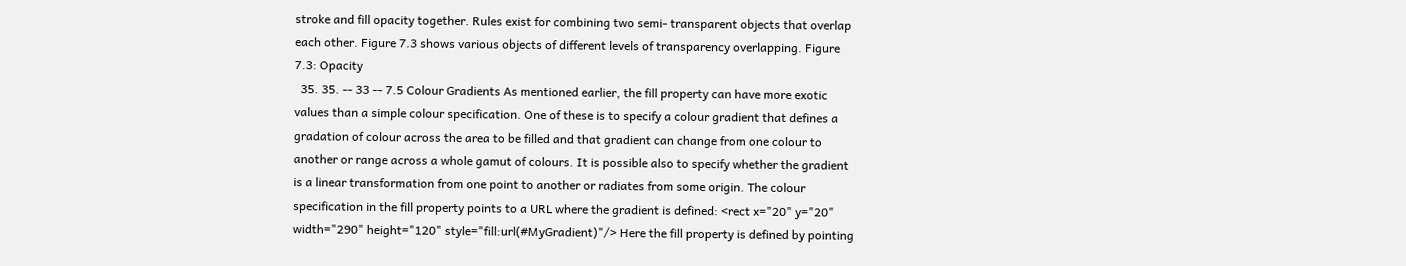stroke and fill opacity together. Rules exist for combining two semi- transparent objects that overlap each other. Figure 7.3 shows various objects of different levels of transparency overlapping. Figure 7.3: Opacity
  35. 35. -- 33 -- 7.5 Colour Gradients As mentioned earlier, the fill property can have more exotic values than a simple colour specification. One of these is to specify a colour gradient that defines a gradation of colour across the area to be filled and that gradient can change from one colour to another or range across a whole gamut of colours. It is possible also to specify whether the gradient is a linear transformation from one point to another or radiates from some origin. The colour specification in the fill property points to a URL where the gradient is defined: <rect x="20" y="20" width="290" height="120" style="fill:url(#MyGradient)"/> Here the fill property is defined by pointing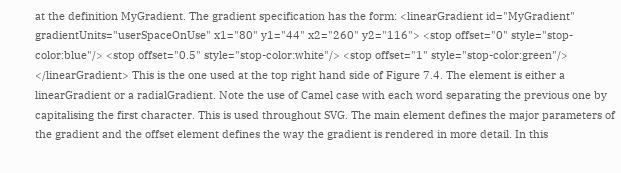at the definition MyGradient. The gradient specification has the form: <linearGradient id="MyGradient" gradientUnits="userSpaceOnUse" x1="80" y1="44" x2="260" y2="116"> <stop offset="0" style="stop-color:blue"/> <stop offset="0.5" style="stop-color:white"/> <stop offset="1" style="stop-color:green"/> </linearGradient> This is the one used at the top right hand side of Figure 7.4. The element is either a linearGradient or a radialGradient. Note the use of Camel case with each word separating the previous one by capitalising the first character. This is used throughout SVG. The main element defines the major parameters of the gradient and the offset element defines the way the gradient is rendered in more detail. In this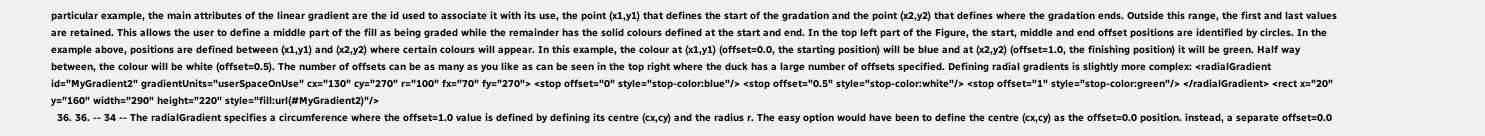particular example, the main attributes of the linear gradient are the id used to associate it with its use, the point (x1,y1) that defines the start of the gradation and the point (x2,y2) that defines where the gradation ends. Outside this range, the first and last values are retained. This allows the user to define a middle part of the fill as being graded while the remainder has the solid colours defined at the start and end. In the top left part of the Figure, the start, middle and end offset positions are identified by circles. In the example above, positions are defined between (x1,y1) and (x2,y2) where certain colours will appear. In this example, the colour at (x1,y1) (offset=0.0, the starting position) will be blue and at (x2,y2) (offset=1.0, the finishing position) it will be green. Half way between, the colour will be white (offset=0.5). The number of offsets can be as many as you like as can be seen in the top right where the duck has a large number of offsets specified. Defining radial gradients is slightly more complex: <radialGradient id="MyGradient2" gradientUnits="userSpaceOnUse" cx="130" cy="270" r="100" fx="70" fy="270"> <stop offset="0" style="stop-color:blue"/> <stop offset="0.5" style="stop-color:white"/> <stop offset="1" style="stop-color:green"/> </radialGradient> <rect x="20" y="160" width="290" height="220" style="fill:url(#MyGradient2)"/>
  36. 36. -- 34 -- The radialGradient specifies a circumference where the offset=1.0 value is defined by defining its centre (cx,cy) and the radius r. The easy option would have been to define the centre (cx,cy) as the offset=0.0 position. instead, a separate offset=0.0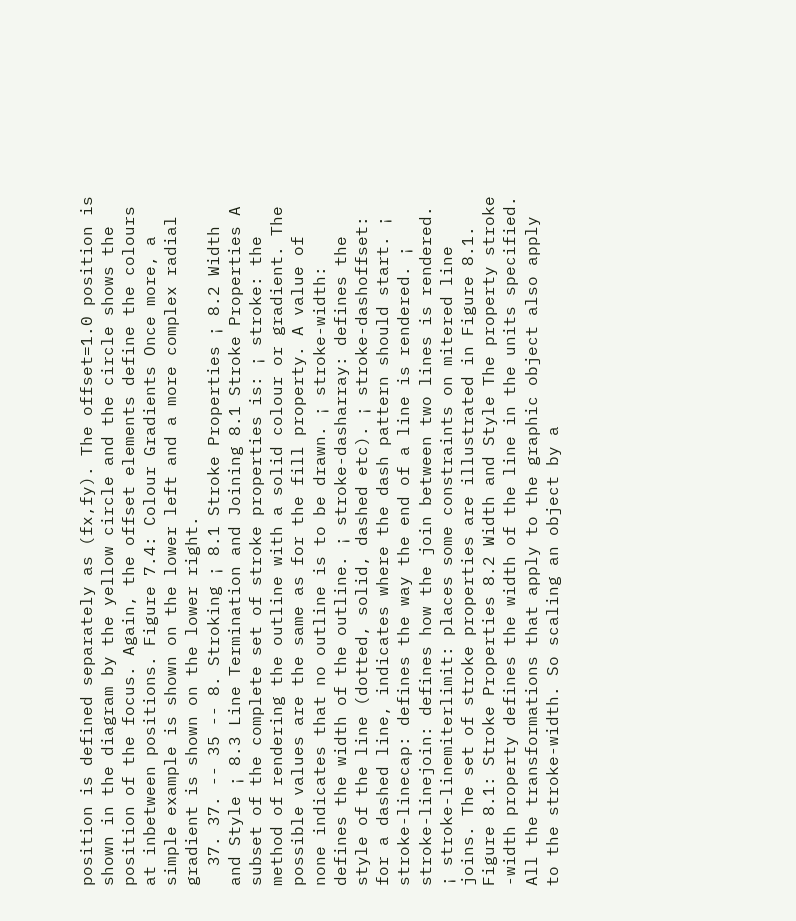position is defined separately as (fx,fy). The offset=1.0 position is shown in the diagram by the yellow circle and the circle shows the position of the focus. Again, the offset elements define the colours at inbetween positions. Figure 7.4: Colour Gradients Once more, a simple example is shown on the lower left and a more complex radial gradient is shown on the lower right.
  37. 37. -- 35 -- 8. Stroking ¡ 8.1 Stroke Properties ¡ 8.2 Width and Style ¡ 8.3 Line Termination and Joining 8.1 Stroke Properties A subset of the complete set of stroke properties is: ¡ stroke: the method of rendering the outline with a solid colour or gradient. The possible values are the same as for the fill property. A value of none indicates that no outline is to be drawn. ¡ stroke-width: defines the width of the outline. ¡ stroke-dasharray: defines the style of the line (dotted, solid, dashed etc). ¡ stroke-dashoffset: for a dashed line, indicates where the dash pattern should start. ¡ stroke-linecap: defines the way the end of a line is rendered. ¡ stroke-linejoin: defines how the join between two lines is rendered. ¡ stroke-linemiterlimit: places some constraints on mitered line joins. The set of stroke properties are illustrated in Figure 8.1. Figure 8.1: Stroke Properties 8.2 Width and Style The property stroke -width property defines the width of the line in the units specified. All the transformations that apply to the graphic object also apply to the stroke-width. So scaling an object by a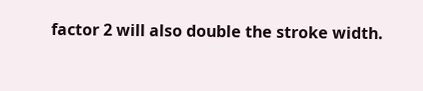factor 2 will also double the stroke width.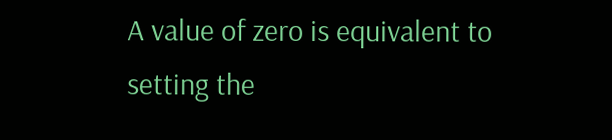A value of zero is equivalent to setting the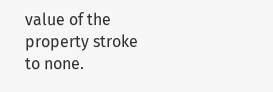value of the property stroke to none.